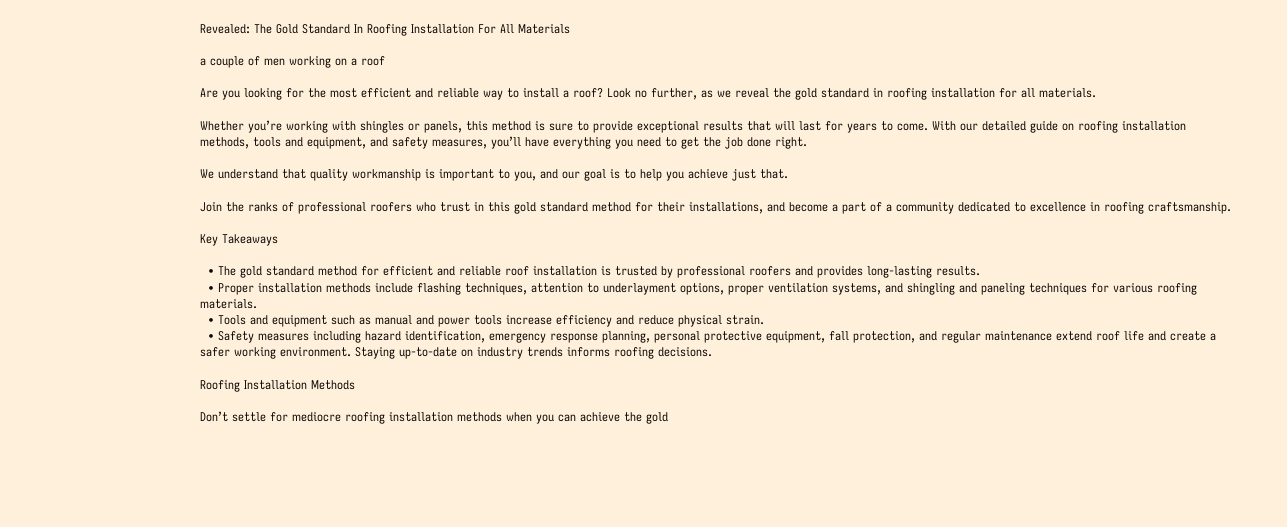Revealed: The Gold Standard In Roofing Installation For All Materials

a couple of men working on a roof

Are you looking for the most efficient and reliable way to install a roof? Look no further, as we reveal the gold standard in roofing installation for all materials.

Whether you’re working with shingles or panels, this method is sure to provide exceptional results that will last for years to come. With our detailed guide on roofing installation methods, tools and equipment, and safety measures, you’ll have everything you need to get the job done right.

We understand that quality workmanship is important to you, and our goal is to help you achieve just that.

Join the ranks of professional roofers who trust in this gold standard method for their installations, and become a part of a community dedicated to excellence in roofing craftsmanship.

Key Takeaways

  • The gold standard method for efficient and reliable roof installation is trusted by professional roofers and provides long-lasting results.
  • Proper installation methods include flashing techniques, attention to underlayment options, proper ventilation systems, and shingling and paneling techniques for various roofing materials.
  • Tools and equipment such as manual and power tools increase efficiency and reduce physical strain.
  • Safety measures including hazard identification, emergency response planning, personal protective equipment, fall protection, and regular maintenance extend roof life and create a safer working environment. Staying up-to-date on industry trends informs roofing decisions.

Roofing Installation Methods

Don’t settle for mediocre roofing installation methods when you can achieve the gold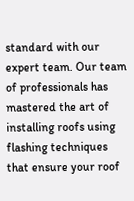standard with our expert team. Our team of professionals has mastered the art of installing roofs using flashing techniques that ensure your roof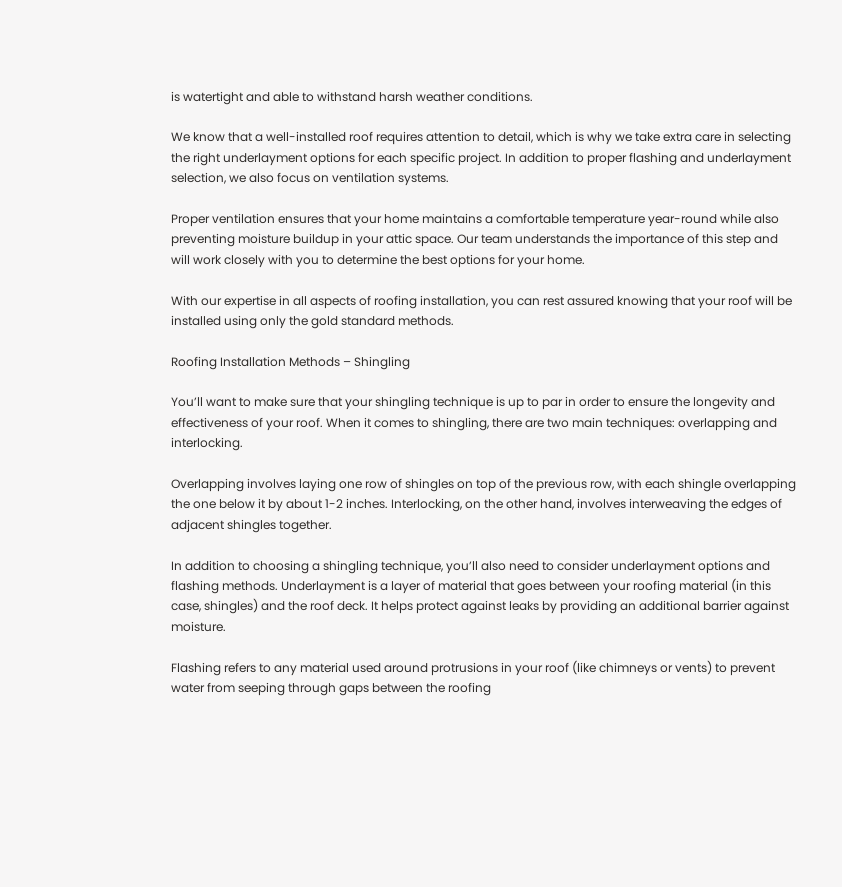is watertight and able to withstand harsh weather conditions.

We know that a well-installed roof requires attention to detail, which is why we take extra care in selecting the right underlayment options for each specific project. In addition to proper flashing and underlayment selection, we also focus on ventilation systems.

Proper ventilation ensures that your home maintains a comfortable temperature year-round while also preventing moisture buildup in your attic space. Our team understands the importance of this step and will work closely with you to determine the best options for your home.

With our expertise in all aspects of roofing installation, you can rest assured knowing that your roof will be installed using only the gold standard methods.

Roofing Installation Methods – Shingling

You’ll want to make sure that your shingling technique is up to par in order to ensure the longevity and effectiveness of your roof. When it comes to shingling, there are two main techniques: overlapping and interlocking.

Overlapping involves laying one row of shingles on top of the previous row, with each shingle overlapping the one below it by about 1-2 inches. Interlocking, on the other hand, involves interweaving the edges of adjacent shingles together.

In addition to choosing a shingling technique, you’ll also need to consider underlayment options and flashing methods. Underlayment is a layer of material that goes between your roofing material (in this case, shingles) and the roof deck. It helps protect against leaks by providing an additional barrier against moisture.

Flashing refers to any material used around protrusions in your roof (like chimneys or vents) to prevent water from seeping through gaps between the roofing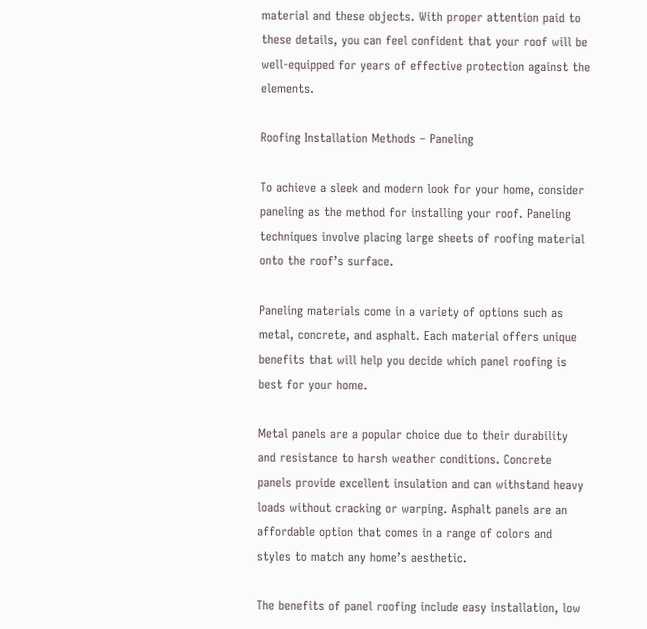material and these objects. With proper attention paid to these details, you can feel confident that your roof will be well-equipped for years of effective protection against the elements.

Roofing Installation Methods – Paneling

To achieve a sleek and modern look for your home, consider paneling as the method for installing your roof. Paneling techniques involve placing large sheets of roofing material onto the roof’s surface.

Paneling materials come in a variety of options such as metal, concrete, and asphalt. Each material offers unique benefits that will help you decide which panel roofing is best for your home.

Metal panels are a popular choice due to their durability and resistance to harsh weather conditions. Concrete panels provide excellent insulation and can withstand heavy loads without cracking or warping. Asphalt panels are an affordable option that comes in a range of colors and styles to match any home’s aesthetic.

The benefits of panel roofing include easy installation, low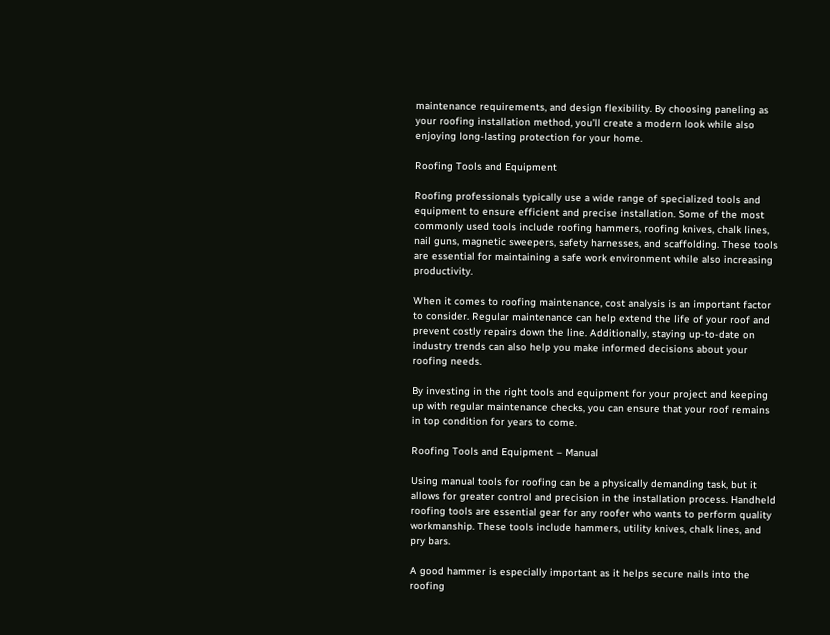maintenance requirements, and design flexibility. By choosing paneling as your roofing installation method, you’ll create a modern look while also enjoying long-lasting protection for your home.

Roofing Tools and Equipment

Roofing professionals typically use a wide range of specialized tools and equipment to ensure efficient and precise installation. Some of the most commonly used tools include roofing hammers, roofing knives, chalk lines, nail guns, magnetic sweepers, safety harnesses, and scaffolding. These tools are essential for maintaining a safe work environment while also increasing productivity.

When it comes to roofing maintenance, cost analysis is an important factor to consider. Regular maintenance can help extend the life of your roof and prevent costly repairs down the line. Additionally, staying up-to-date on industry trends can also help you make informed decisions about your roofing needs.

By investing in the right tools and equipment for your project and keeping up with regular maintenance checks, you can ensure that your roof remains in top condition for years to come.

Roofing Tools and Equipment – Manual

Using manual tools for roofing can be a physically demanding task, but it allows for greater control and precision in the installation process. Handheld roofing tools are essential gear for any roofer who wants to perform quality workmanship. These tools include hammers, utility knives, chalk lines, and pry bars.

A good hammer is especially important as it helps secure nails into the roofing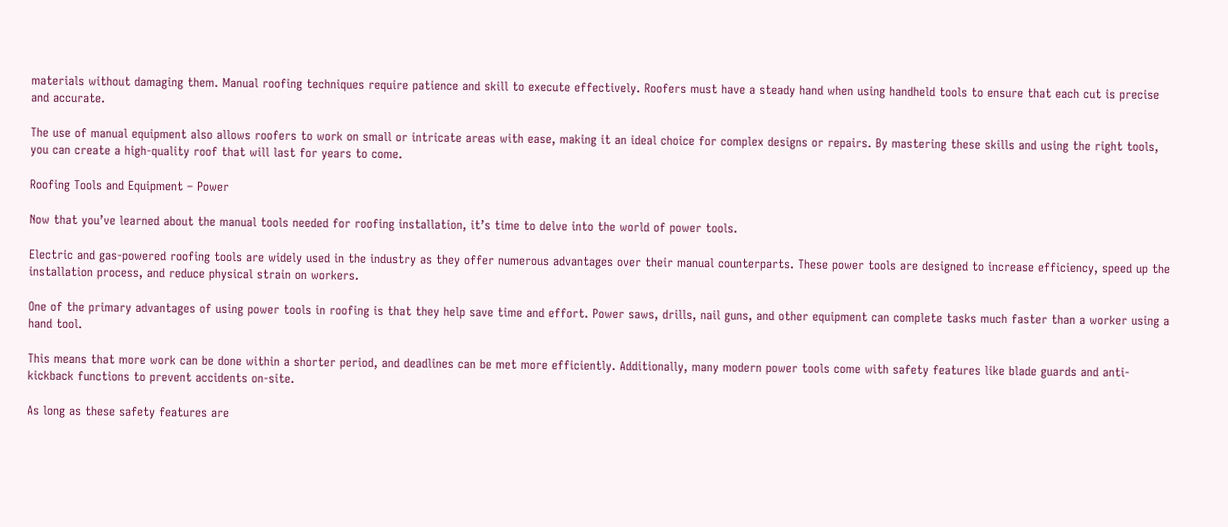materials without damaging them. Manual roofing techniques require patience and skill to execute effectively. Roofers must have a steady hand when using handheld tools to ensure that each cut is precise and accurate.

The use of manual equipment also allows roofers to work on small or intricate areas with ease, making it an ideal choice for complex designs or repairs. By mastering these skills and using the right tools, you can create a high-quality roof that will last for years to come.

Roofing Tools and Equipment – Power

Now that you’ve learned about the manual tools needed for roofing installation, it’s time to delve into the world of power tools.

Electric and gas-powered roofing tools are widely used in the industry as they offer numerous advantages over their manual counterparts. These power tools are designed to increase efficiency, speed up the installation process, and reduce physical strain on workers.

One of the primary advantages of using power tools in roofing is that they help save time and effort. Power saws, drills, nail guns, and other equipment can complete tasks much faster than a worker using a hand tool.

This means that more work can be done within a shorter period, and deadlines can be met more efficiently. Additionally, many modern power tools come with safety features like blade guards and anti-kickback functions to prevent accidents on-site.

As long as these safety features are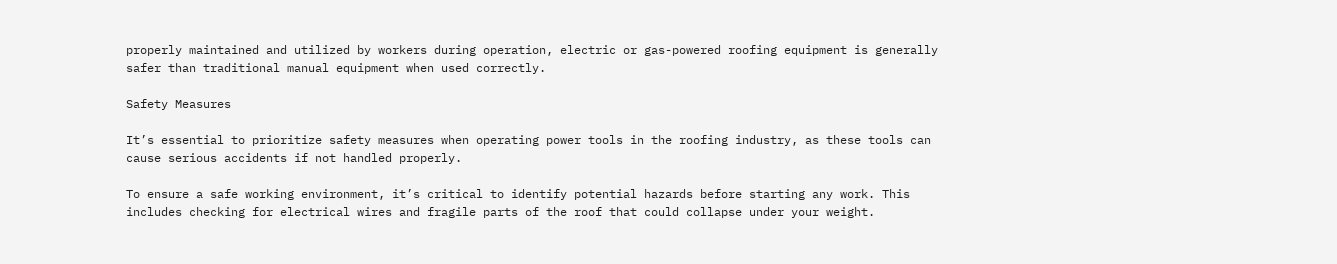properly maintained and utilized by workers during operation, electric or gas-powered roofing equipment is generally safer than traditional manual equipment when used correctly.

Safety Measures

It’s essential to prioritize safety measures when operating power tools in the roofing industry, as these tools can cause serious accidents if not handled properly.

To ensure a safe working environment, it’s critical to identify potential hazards before starting any work. This includes checking for electrical wires and fragile parts of the roof that could collapse under your weight.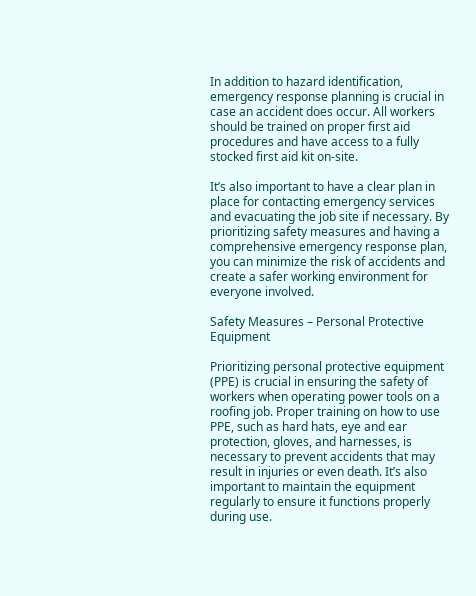In addition to hazard identification, emergency response planning is crucial in case an accident does occur. All workers should be trained on proper first aid procedures and have access to a fully stocked first aid kit on-site.

It’s also important to have a clear plan in place for contacting emergency services and evacuating the job site if necessary. By prioritizing safety measures and having a comprehensive emergency response plan, you can minimize the risk of accidents and create a safer working environment for everyone involved.

Safety Measures – Personal Protective Equipment

Prioritizing personal protective equipment (PPE) is crucial in ensuring the safety of workers when operating power tools on a roofing job. Proper training on how to use PPE, such as hard hats, eye and ear protection, gloves, and harnesses, is necessary to prevent accidents that may result in injuries or even death. It’s also important to maintain the equipment regularly to ensure it functions properly during use.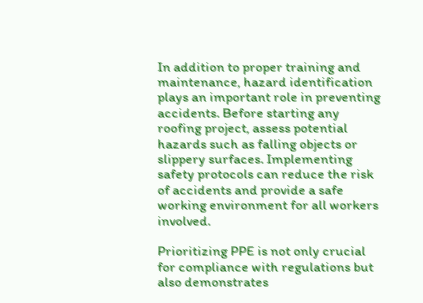In addition to proper training and maintenance, hazard identification plays an important role in preventing accidents. Before starting any roofing project, assess potential hazards such as falling objects or slippery surfaces. Implementing safety protocols can reduce the risk of accidents and provide a safe working environment for all workers involved.

Prioritizing PPE is not only crucial for compliance with regulations but also demonstrates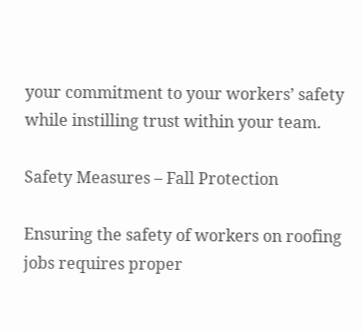your commitment to your workers’ safety while instilling trust within your team.

Safety Measures – Fall Protection

Ensuring the safety of workers on roofing jobs requires proper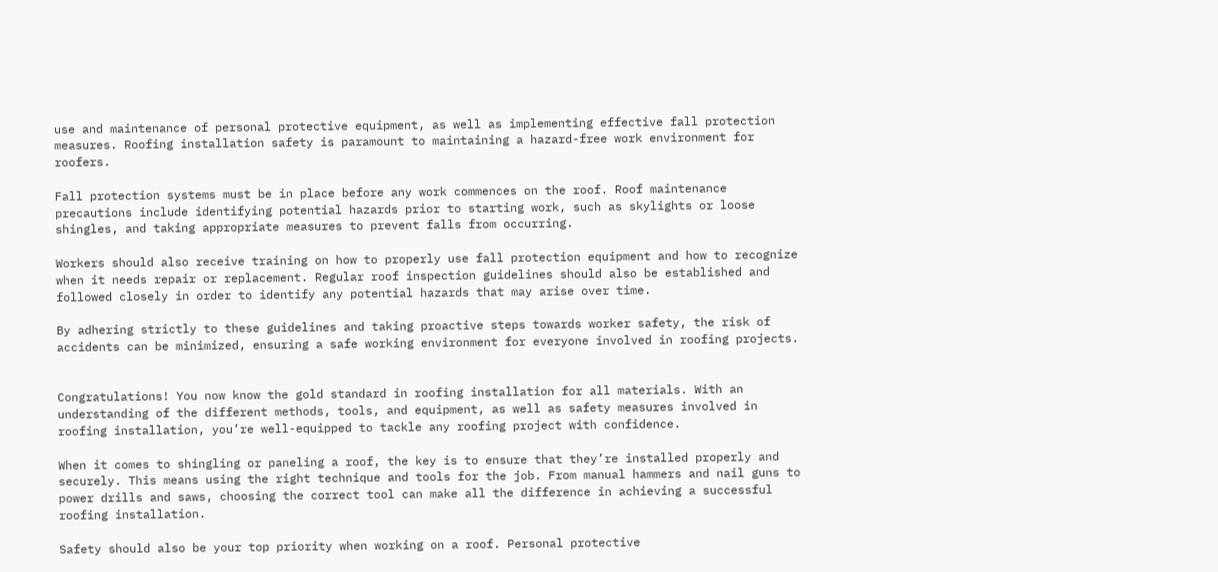use and maintenance of personal protective equipment, as well as implementing effective fall protection measures. Roofing installation safety is paramount to maintaining a hazard-free work environment for roofers.

Fall protection systems must be in place before any work commences on the roof. Roof maintenance precautions include identifying potential hazards prior to starting work, such as skylights or loose shingles, and taking appropriate measures to prevent falls from occurring.

Workers should also receive training on how to properly use fall protection equipment and how to recognize when it needs repair or replacement. Regular roof inspection guidelines should also be established and followed closely in order to identify any potential hazards that may arise over time.

By adhering strictly to these guidelines and taking proactive steps towards worker safety, the risk of accidents can be minimized, ensuring a safe working environment for everyone involved in roofing projects.


Congratulations! You now know the gold standard in roofing installation for all materials. With an understanding of the different methods, tools, and equipment, as well as safety measures involved in roofing installation, you’re well-equipped to tackle any roofing project with confidence.

When it comes to shingling or paneling a roof, the key is to ensure that they’re installed properly and securely. This means using the right technique and tools for the job. From manual hammers and nail guns to power drills and saws, choosing the correct tool can make all the difference in achieving a successful roofing installation.

Safety should also be your top priority when working on a roof. Personal protective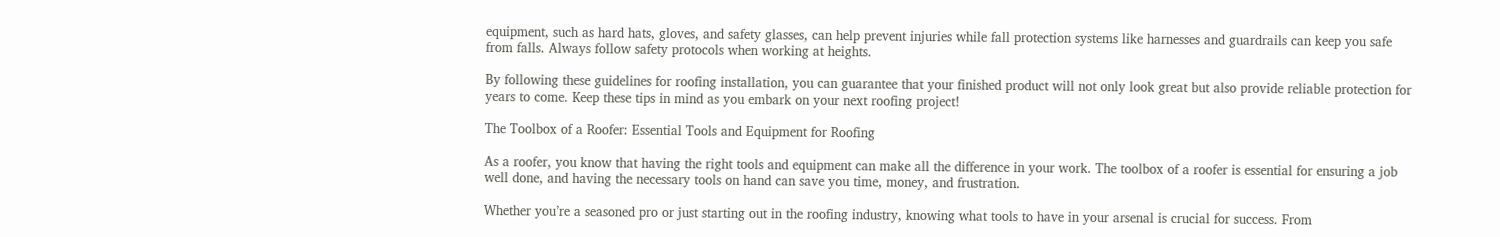equipment, such as hard hats, gloves, and safety glasses, can help prevent injuries while fall protection systems like harnesses and guardrails can keep you safe from falls. Always follow safety protocols when working at heights.

By following these guidelines for roofing installation, you can guarantee that your finished product will not only look great but also provide reliable protection for years to come. Keep these tips in mind as you embark on your next roofing project!

The Toolbox of a Roofer: Essential Tools and Equipment for Roofing

As a roofer, you know that having the right tools and equipment can make all the difference in your work. The toolbox of a roofer is essential for ensuring a job well done, and having the necessary tools on hand can save you time, money, and frustration.

Whether you’re a seasoned pro or just starting out in the roofing industry, knowing what tools to have in your arsenal is crucial for success. From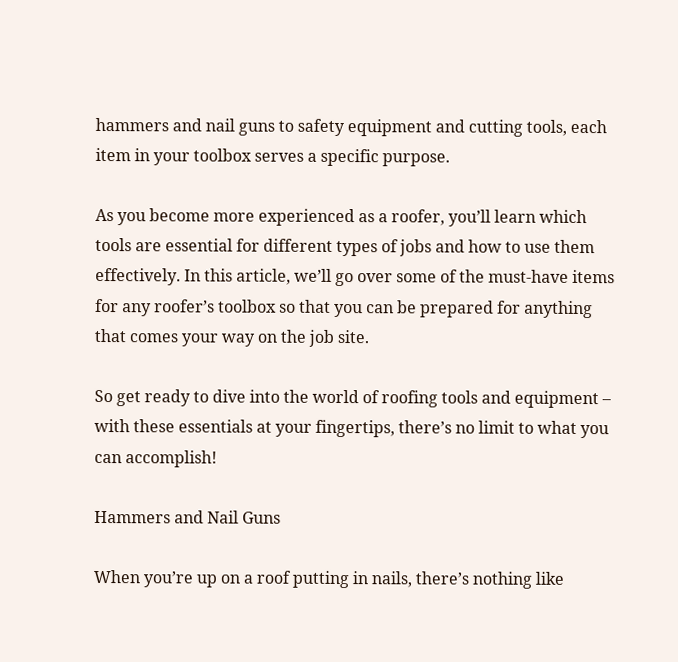hammers and nail guns to safety equipment and cutting tools, each item in your toolbox serves a specific purpose.

As you become more experienced as a roofer, you’ll learn which tools are essential for different types of jobs and how to use them effectively. In this article, we’ll go over some of the must-have items for any roofer’s toolbox so that you can be prepared for anything that comes your way on the job site.

So get ready to dive into the world of roofing tools and equipment – with these essentials at your fingertips, there’s no limit to what you can accomplish!

Hammers and Nail Guns

When you’re up on a roof putting in nails, there’s nothing like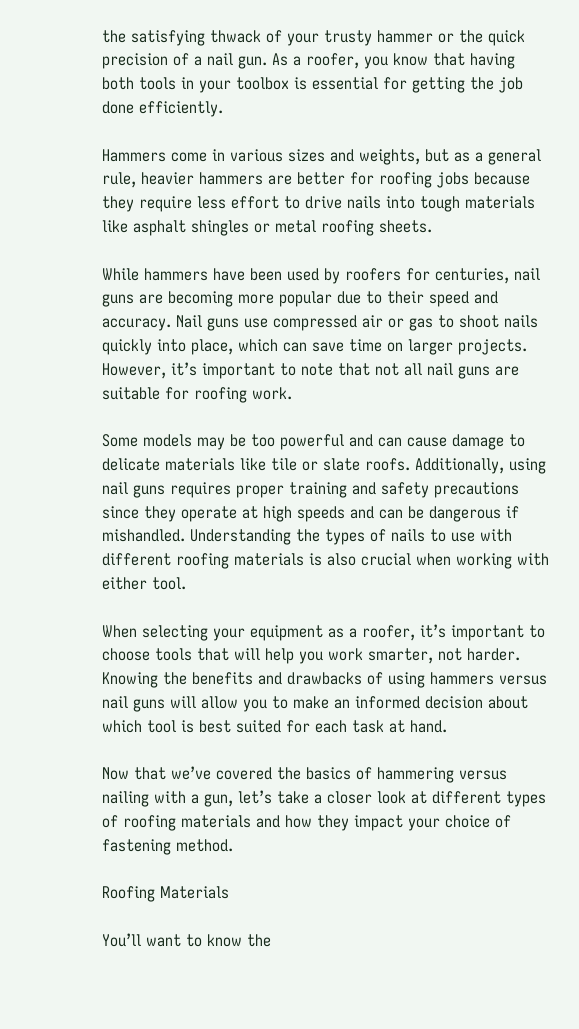the satisfying thwack of your trusty hammer or the quick precision of a nail gun. As a roofer, you know that having both tools in your toolbox is essential for getting the job done efficiently.

Hammers come in various sizes and weights, but as a general rule, heavier hammers are better for roofing jobs because they require less effort to drive nails into tough materials like asphalt shingles or metal roofing sheets.

While hammers have been used by roofers for centuries, nail guns are becoming more popular due to their speed and accuracy. Nail guns use compressed air or gas to shoot nails quickly into place, which can save time on larger projects. However, it’s important to note that not all nail guns are suitable for roofing work.

Some models may be too powerful and can cause damage to delicate materials like tile or slate roofs. Additionally, using nail guns requires proper training and safety precautions since they operate at high speeds and can be dangerous if mishandled. Understanding the types of nails to use with different roofing materials is also crucial when working with either tool.

When selecting your equipment as a roofer, it’s important to choose tools that will help you work smarter, not harder. Knowing the benefits and drawbacks of using hammers versus nail guns will allow you to make an informed decision about which tool is best suited for each task at hand.

Now that we’ve covered the basics of hammering versus nailing with a gun, let’s take a closer look at different types of roofing materials and how they impact your choice of fastening method.

Roofing Materials

You’ll want to know the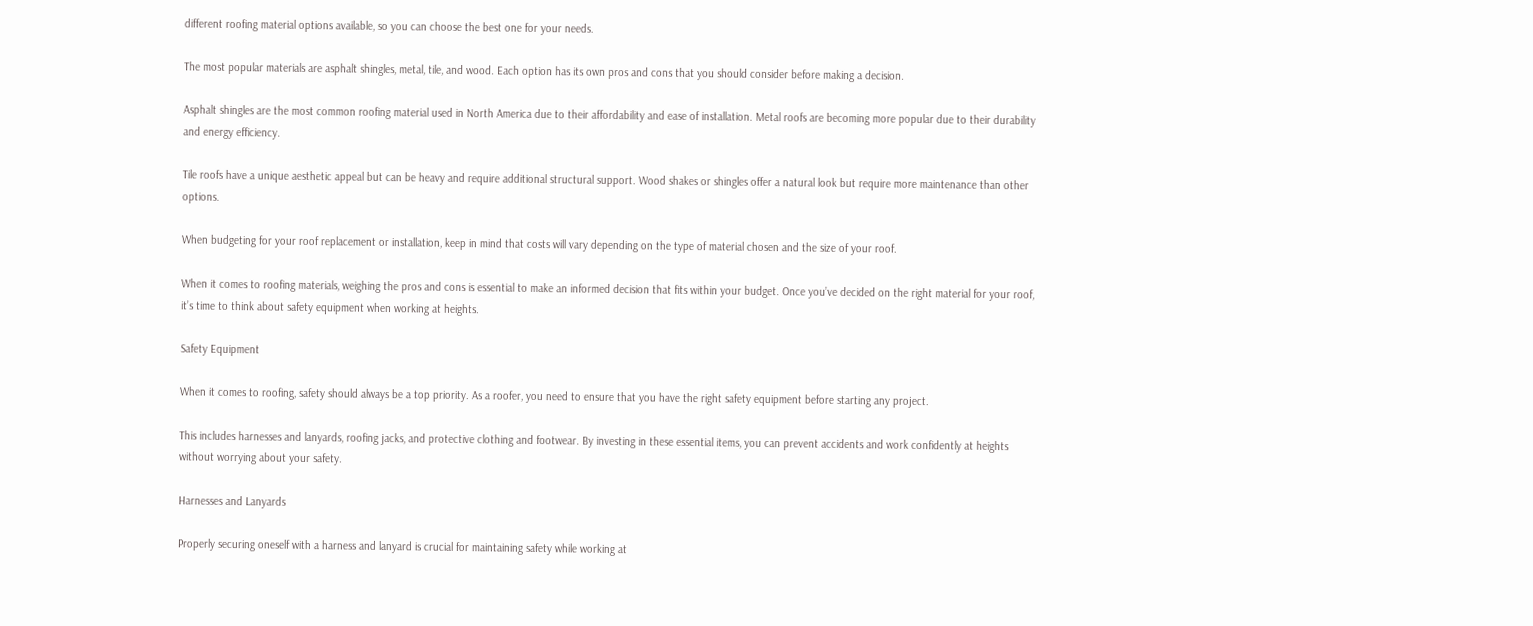different roofing material options available, so you can choose the best one for your needs.

The most popular materials are asphalt shingles, metal, tile, and wood. Each option has its own pros and cons that you should consider before making a decision.

Asphalt shingles are the most common roofing material used in North America due to their affordability and ease of installation. Metal roofs are becoming more popular due to their durability and energy efficiency.

Tile roofs have a unique aesthetic appeal but can be heavy and require additional structural support. Wood shakes or shingles offer a natural look but require more maintenance than other options.

When budgeting for your roof replacement or installation, keep in mind that costs will vary depending on the type of material chosen and the size of your roof.

When it comes to roofing materials, weighing the pros and cons is essential to make an informed decision that fits within your budget. Once you’ve decided on the right material for your roof, it’s time to think about safety equipment when working at heights.

Safety Equipment

When it comes to roofing, safety should always be a top priority. As a roofer, you need to ensure that you have the right safety equipment before starting any project.

This includes harnesses and lanyards, roofing jacks, and protective clothing and footwear. By investing in these essential items, you can prevent accidents and work confidently at heights without worrying about your safety.

Harnesses and Lanyards

Properly securing oneself with a harness and lanyard is crucial for maintaining safety while working at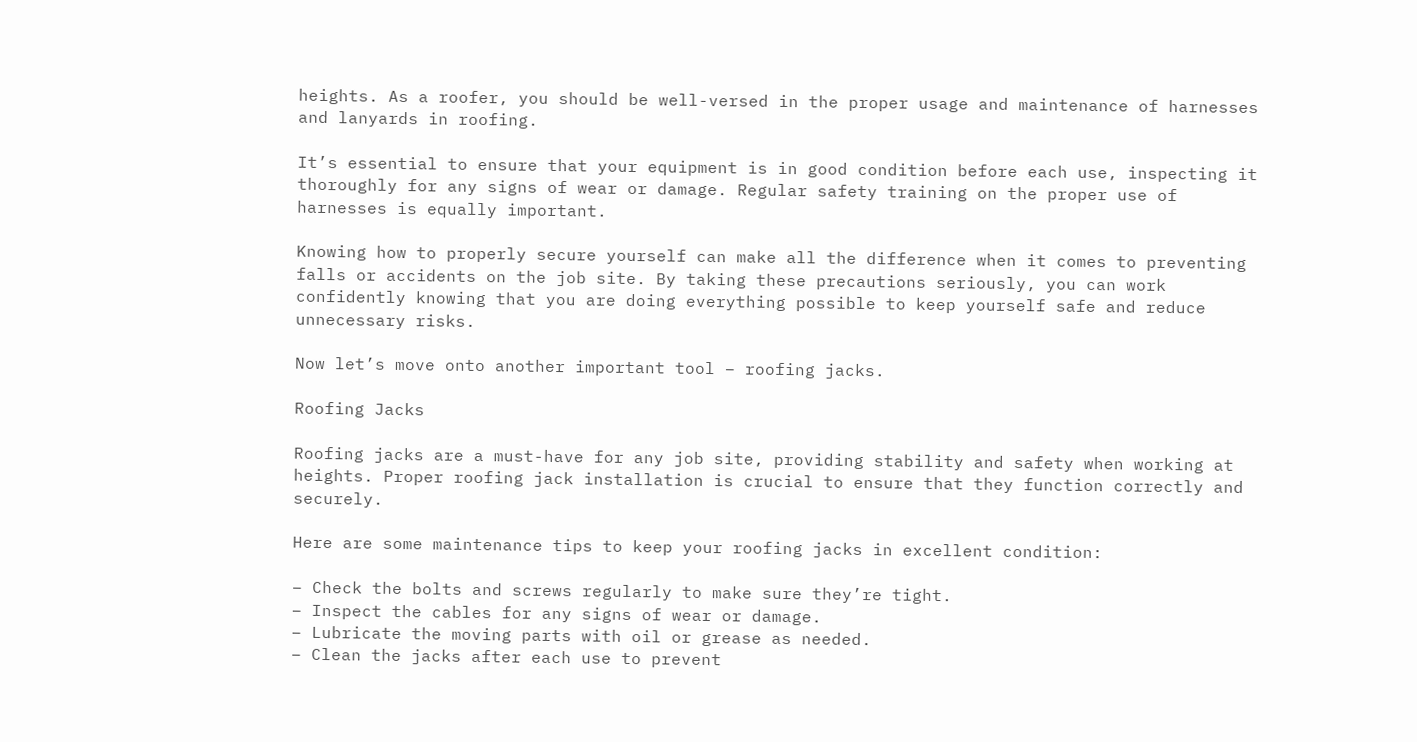heights. As a roofer, you should be well-versed in the proper usage and maintenance of harnesses and lanyards in roofing.

It’s essential to ensure that your equipment is in good condition before each use, inspecting it thoroughly for any signs of wear or damage. Regular safety training on the proper use of harnesses is equally important.

Knowing how to properly secure yourself can make all the difference when it comes to preventing falls or accidents on the job site. By taking these precautions seriously, you can work confidently knowing that you are doing everything possible to keep yourself safe and reduce unnecessary risks.

Now let’s move onto another important tool – roofing jacks.

Roofing Jacks

Roofing jacks are a must-have for any job site, providing stability and safety when working at heights. Proper roofing jack installation is crucial to ensure that they function correctly and securely.

Here are some maintenance tips to keep your roofing jacks in excellent condition:

– Check the bolts and screws regularly to make sure they’re tight.
– Inspect the cables for any signs of wear or damage.
– Lubricate the moving parts with oil or grease as needed.
– Clean the jacks after each use to prevent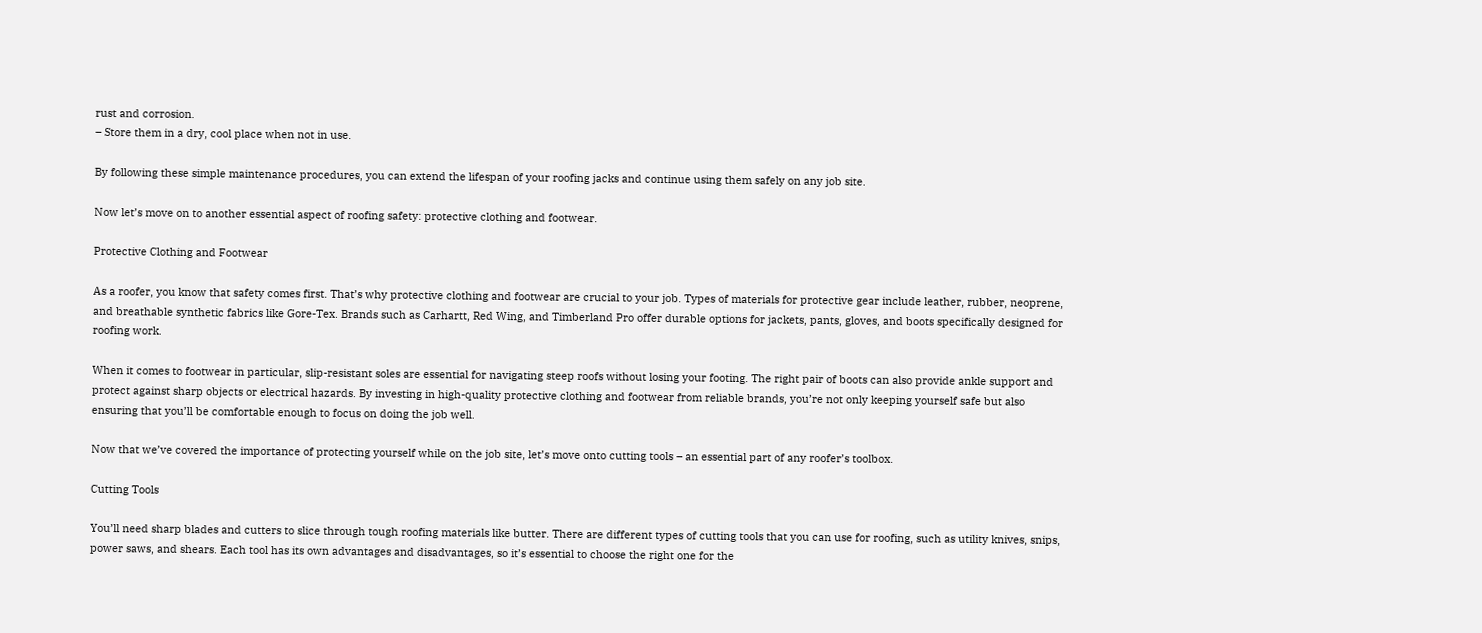rust and corrosion.
– Store them in a dry, cool place when not in use.

By following these simple maintenance procedures, you can extend the lifespan of your roofing jacks and continue using them safely on any job site.

Now let’s move on to another essential aspect of roofing safety: protective clothing and footwear.

Protective Clothing and Footwear

As a roofer, you know that safety comes first. That’s why protective clothing and footwear are crucial to your job. Types of materials for protective gear include leather, rubber, neoprene, and breathable synthetic fabrics like Gore-Tex. Brands such as Carhartt, Red Wing, and Timberland Pro offer durable options for jackets, pants, gloves, and boots specifically designed for roofing work.

When it comes to footwear in particular, slip-resistant soles are essential for navigating steep roofs without losing your footing. The right pair of boots can also provide ankle support and protect against sharp objects or electrical hazards. By investing in high-quality protective clothing and footwear from reliable brands, you’re not only keeping yourself safe but also ensuring that you’ll be comfortable enough to focus on doing the job well.

Now that we’ve covered the importance of protecting yourself while on the job site, let’s move onto cutting tools – an essential part of any roofer’s toolbox.

Cutting Tools

You’ll need sharp blades and cutters to slice through tough roofing materials like butter. There are different types of cutting tools that you can use for roofing, such as utility knives, snips, power saws, and shears. Each tool has its own advantages and disadvantages, so it’s essential to choose the right one for the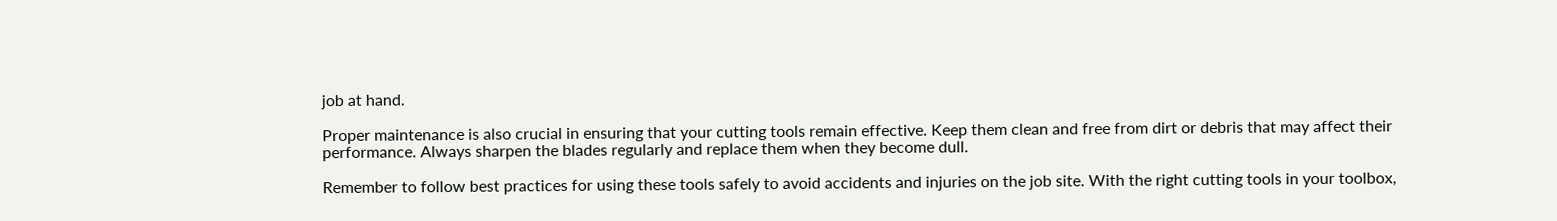job at hand.

Proper maintenance is also crucial in ensuring that your cutting tools remain effective. Keep them clean and free from dirt or debris that may affect their performance. Always sharpen the blades regularly and replace them when they become dull.

Remember to follow best practices for using these tools safely to avoid accidents and injuries on the job site. With the right cutting tools in your toolbox,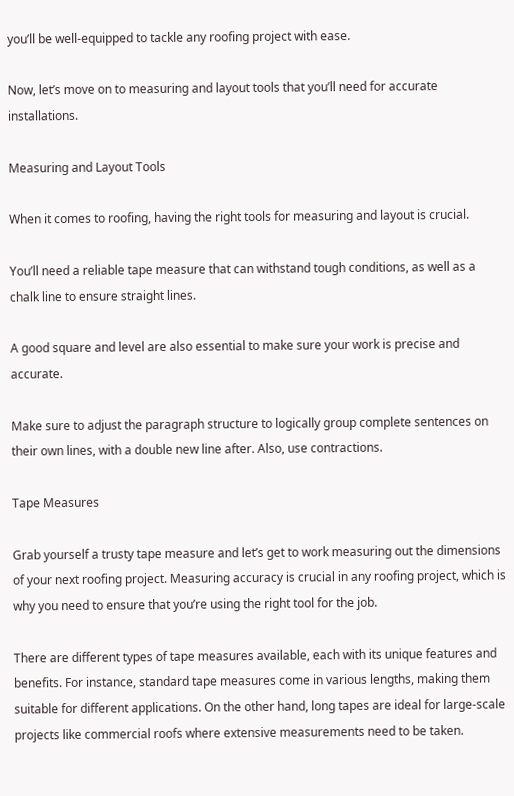you’ll be well-equipped to tackle any roofing project with ease.

Now, let’s move on to measuring and layout tools that you’ll need for accurate installations.

Measuring and Layout Tools

When it comes to roofing, having the right tools for measuring and layout is crucial.

You’ll need a reliable tape measure that can withstand tough conditions, as well as a chalk line to ensure straight lines.

A good square and level are also essential to make sure your work is precise and accurate.

Make sure to adjust the paragraph structure to logically group complete sentences on their own lines, with a double new line after. Also, use contractions.

Tape Measures

Grab yourself a trusty tape measure and let’s get to work measuring out the dimensions of your next roofing project. Measuring accuracy is crucial in any roofing project, which is why you need to ensure that you’re using the right tool for the job.

There are different types of tape measures available, each with its unique features and benefits. For instance, standard tape measures come in various lengths, making them suitable for different applications. On the other hand, long tapes are ideal for large-scale projects like commercial roofs where extensive measurements need to be taken.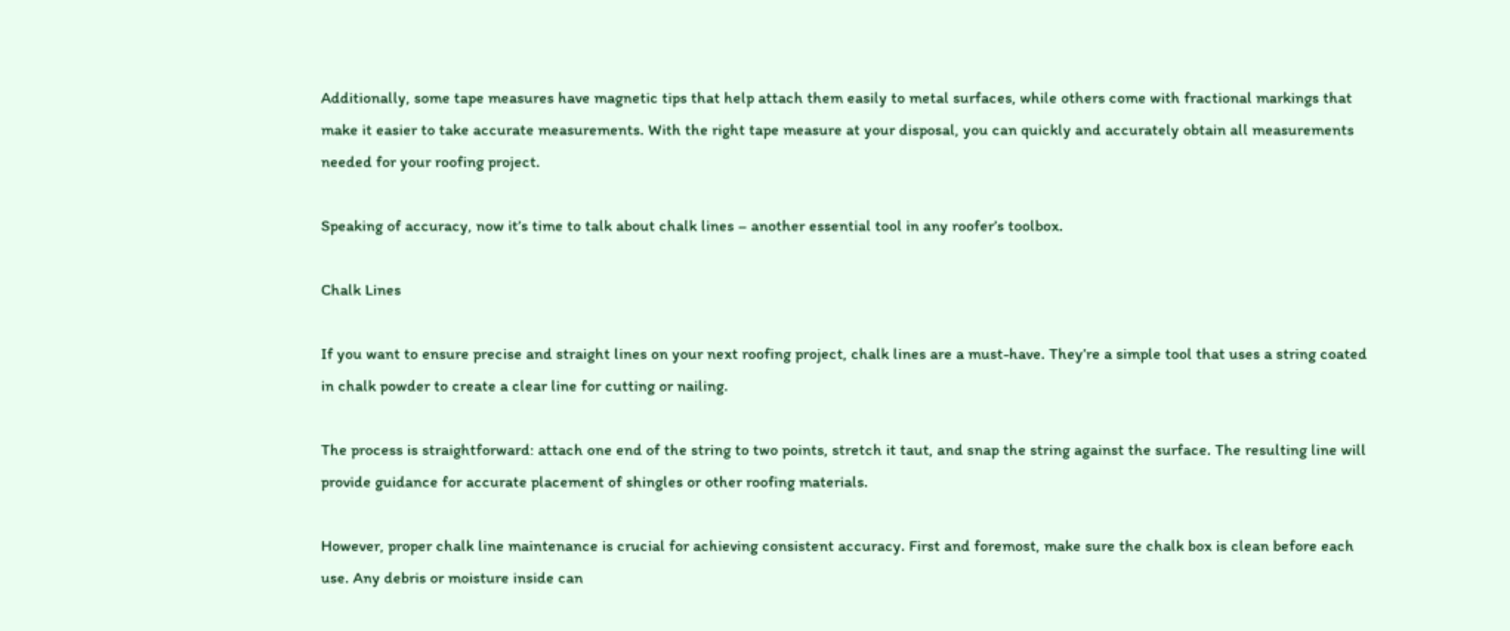Additionally, some tape measures have magnetic tips that help attach them easily to metal surfaces, while others come with fractional markings that make it easier to take accurate measurements. With the right tape measure at your disposal, you can quickly and accurately obtain all measurements needed for your roofing project.

Speaking of accuracy, now it’s time to talk about chalk lines – another essential tool in any roofer’s toolbox.

Chalk Lines

If you want to ensure precise and straight lines on your next roofing project, chalk lines are a must-have. They’re a simple tool that uses a string coated in chalk powder to create a clear line for cutting or nailing.

The process is straightforward: attach one end of the string to two points, stretch it taut, and snap the string against the surface. The resulting line will provide guidance for accurate placement of shingles or other roofing materials.

However, proper chalk line maintenance is crucial for achieving consistent accuracy. First and foremost, make sure the chalk box is clean before each use. Any debris or moisture inside can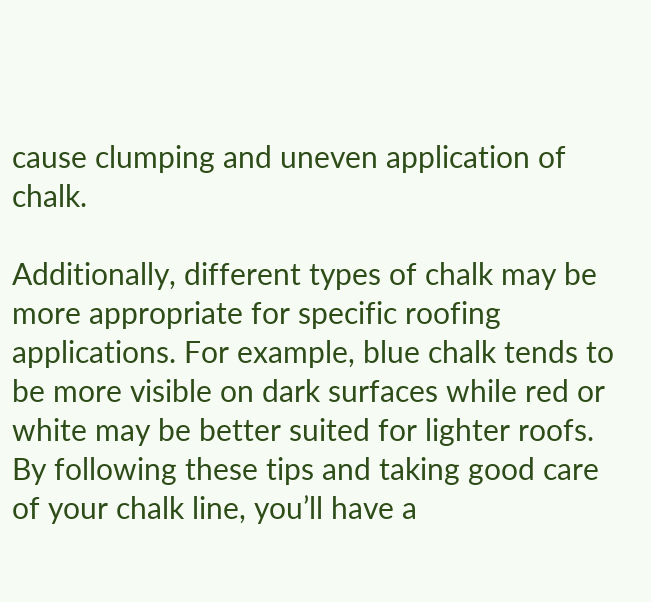cause clumping and uneven application of chalk.

Additionally, different types of chalk may be more appropriate for specific roofing applications. For example, blue chalk tends to be more visible on dark surfaces while red or white may be better suited for lighter roofs. By following these tips and taking good care of your chalk line, you’ll have a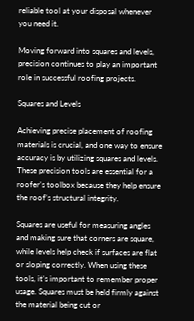reliable tool at your disposal whenever you need it.

Moving forward into squares and levels, precision continues to play an important role in successful roofing projects.

Squares and Levels

Achieving precise placement of roofing materials is crucial, and one way to ensure accuracy is by utilizing squares and levels. These precision tools are essential for a roofer’s toolbox because they help ensure the roof’s structural integrity.

Squares are useful for measuring angles and making sure that corners are square, while levels help check if surfaces are flat or sloping correctly. When using these tools, it’s important to remember proper usage. Squares must be held firmly against the material being cut or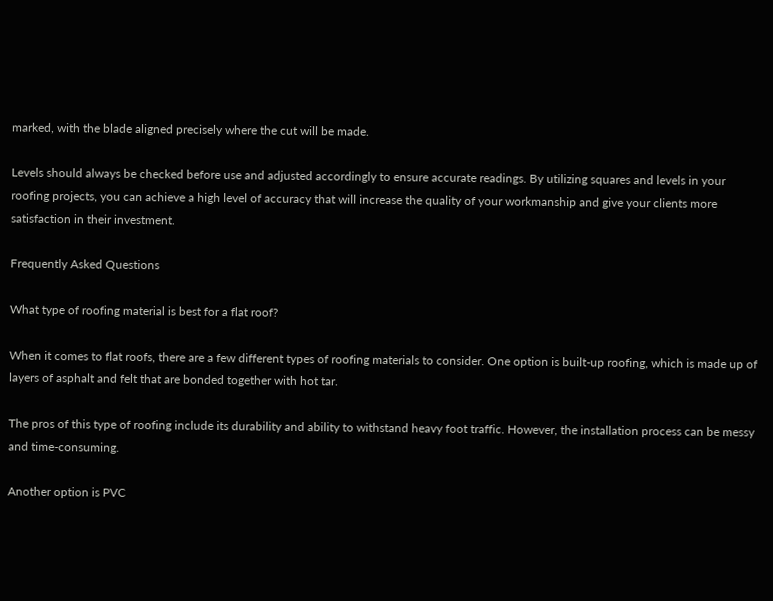marked, with the blade aligned precisely where the cut will be made.

Levels should always be checked before use and adjusted accordingly to ensure accurate readings. By utilizing squares and levels in your roofing projects, you can achieve a high level of accuracy that will increase the quality of your workmanship and give your clients more satisfaction in their investment.

Frequently Asked Questions

What type of roofing material is best for a flat roof?

When it comes to flat roofs, there are a few different types of roofing materials to consider. One option is built-up roofing, which is made up of layers of asphalt and felt that are bonded together with hot tar.

The pros of this type of roofing include its durability and ability to withstand heavy foot traffic. However, the installation process can be messy and time-consuming.

Another option is PVC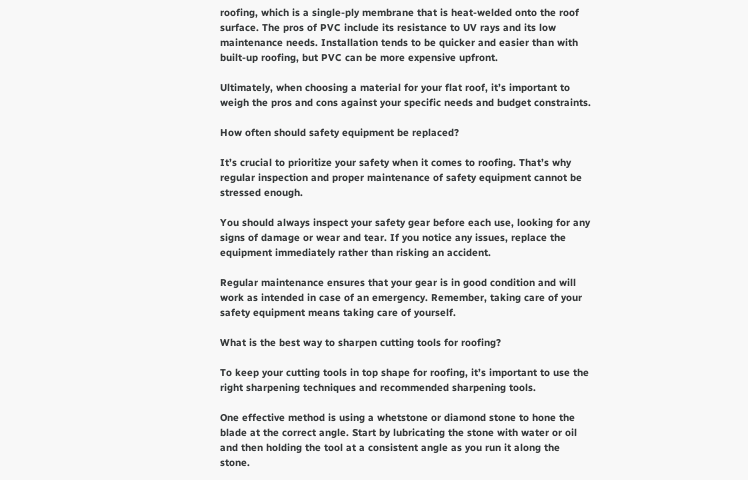roofing, which is a single-ply membrane that is heat-welded onto the roof surface. The pros of PVC include its resistance to UV rays and its low maintenance needs. Installation tends to be quicker and easier than with built-up roofing, but PVC can be more expensive upfront.

Ultimately, when choosing a material for your flat roof, it’s important to weigh the pros and cons against your specific needs and budget constraints.

How often should safety equipment be replaced?

It’s crucial to prioritize your safety when it comes to roofing. That’s why regular inspection and proper maintenance of safety equipment cannot be stressed enough.

You should always inspect your safety gear before each use, looking for any signs of damage or wear and tear. If you notice any issues, replace the equipment immediately rather than risking an accident.

Regular maintenance ensures that your gear is in good condition and will work as intended in case of an emergency. Remember, taking care of your safety equipment means taking care of yourself.

What is the best way to sharpen cutting tools for roofing?

To keep your cutting tools in top shape for roofing, it’s important to use the right sharpening techniques and recommended sharpening tools.

One effective method is using a whetstone or diamond stone to hone the blade at the correct angle. Start by lubricating the stone with water or oil and then holding the tool at a consistent angle as you run it along the stone.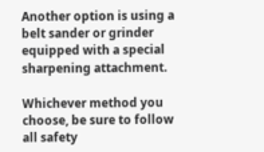Another option is using a belt sander or grinder equipped with a special sharpening attachment.

Whichever method you choose, be sure to follow all safety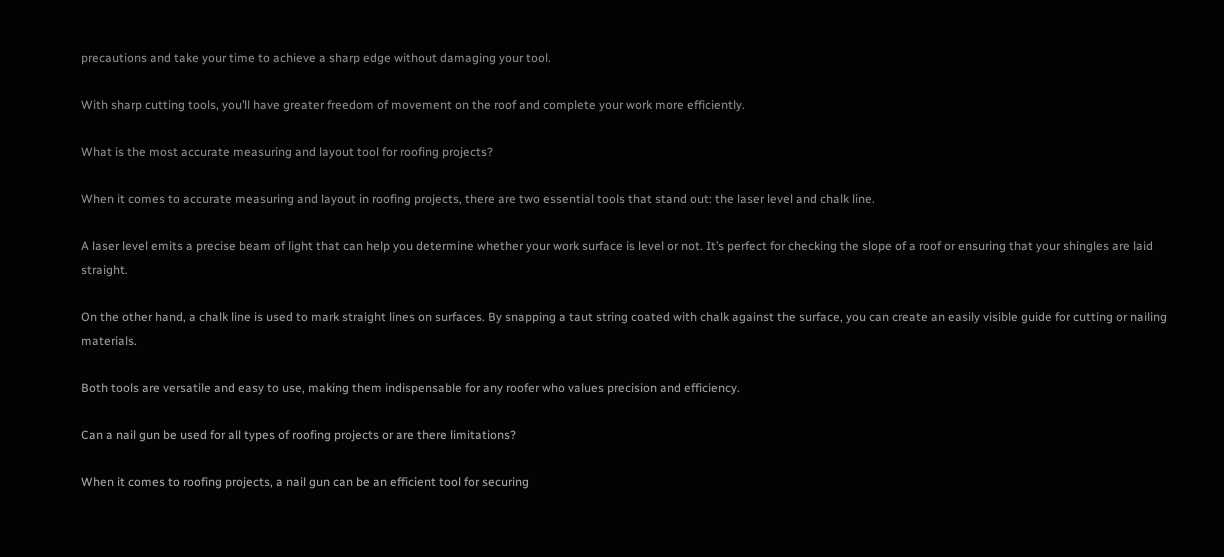precautions and take your time to achieve a sharp edge without damaging your tool.

With sharp cutting tools, you’ll have greater freedom of movement on the roof and complete your work more efficiently.

What is the most accurate measuring and layout tool for roofing projects?

When it comes to accurate measuring and layout in roofing projects, there are two essential tools that stand out: the laser level and chalk line.

A laser level emits a precise beam of light that can help you determine whether your work surface is level or not. It’s perfect for checking the slope of a roof or ensuring that your shingles are laid straight.

On the other hand, a chalk line is used to mark straight lines on surfaces. By snapping a taut string coated with chalk against the surface, you can create an easily visible guide for cutting or nailing materials.

Both tools are versatile and easy to use, making them indispensable for any roofer who values precision and efficiency.

Can a nail gun be used for all types of roofing projects or are there limitations?

When it comes to roofing projects, a nail gun can be an efficient tool for securing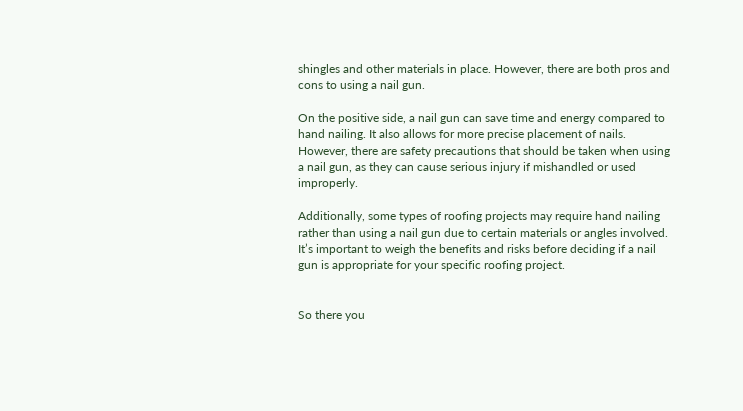shingles and other materials in place. However, there are both pros and cons to using a nail gun.

On the positive side, a nail gun can save time and energy compared to hand nailing. It also allows for more precise placement of nails. However, there are safety precautions that should be taken when using a nail gun, as they can cause serious injury if mishandled or used improperly.

Additionally, some types of roofing projects may require hand nailing rather than using a nail gun due to certain materials or angles involved. It’s important to weigh the benefits and risks before deciding if a nail gun is appropriate for your specific roofing project.


So there you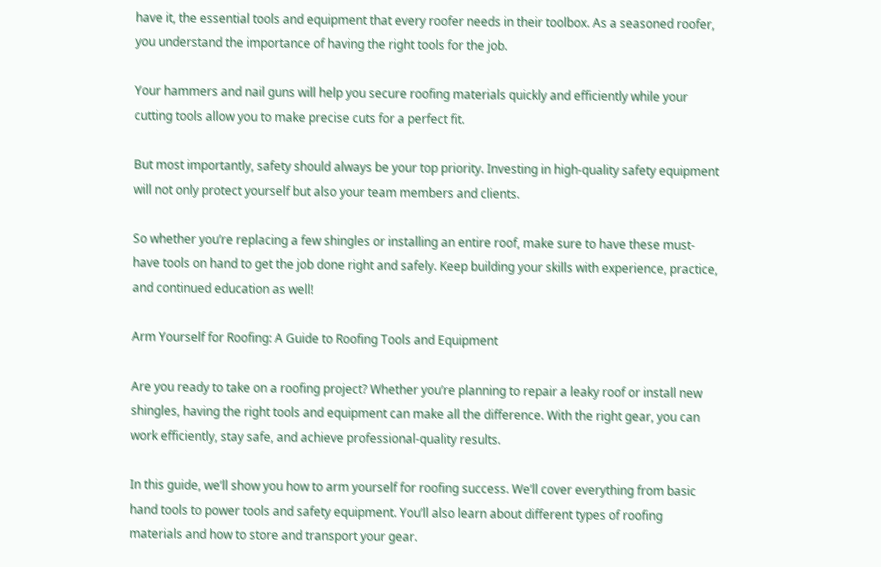have it, the essential tools and equipment that every roofer needs in their toolbox. As a seasoned roofer, you understand the importance of having the right tools for the job.

Your hammers and nail guns will help you secure roofing materials quickly and efficiently while your cutting tools allow you to make precise cuts for a perfect fit.

But most importantly, safety should always be your top priority. Investing in high-quality safety equipment will not only protect yourself but also your team members and clients.

So whether you’re replacing a few shingles or installing an entire roof, make sure to have these must-have tools on hand to get the job done right and safely. Keep building your skills with experience, practice, and continued education as well!

Arm Yourself for Roofing: A Guide to Roofing Tools and Equipment

Are you ready to take on a roofing project? Whether you’re planning to repair a leaky roof or install new shingles, having the right tools and equipment can make all the difference. With the right gear, you can work efficiently, stay safe, and achieve professional-quality results.

In this guide, we’ll show you how to arm yourself for roofing success. We’ll cover everything from basic hand tools to power tools and safety equipment. You’ll also learn about different types of roofing materials and how to store and transport your gear.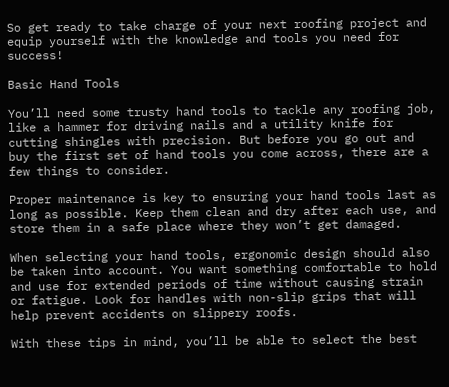So get ready to take charge of your next roofing project and equip yourself with the knowledge and tools you need for success!

Basic Hand Tools

You’ll need some trusty hand tools to tackle any roofing job, like a hammer for driving nails and a utility knife for cutting shingles with precision. But before you go out and buy the first set of hand tools you come across, there are a few things to consider.

Proper maintenance is key to ensuring your hand tools last as long as possible. Keep them clean and dry after each use, and store them in a safe place where they won’t get damaged.

When selecting your hand tools, ergonomic design should also be taken into account. You want something comfortable to hold and use for extended periods of time without causing strain or fatigue. Look for handles with non-slip grips that will help prevent accidents on slippery roofs.

With these tips in mind, you’ll be able to select the best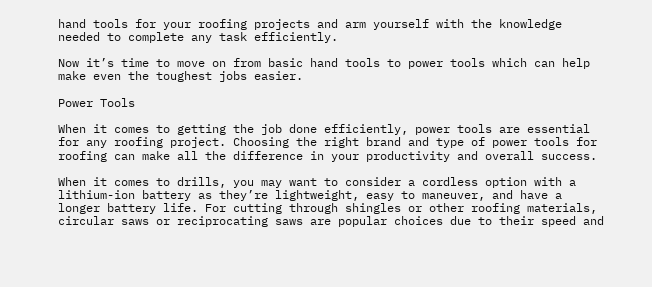hand tools for your roofing projects and arm yourself with the knowledge needed to complete any task efficiently.

Now it’s time to move on from basic hand tools to power tools which can help make even the toughest jobs easier.

Power Tools

When it comes to getting the job done efficiently, power tools are essential for any roofing project. Choosing the right brand and type of power tools for roofing can make all the difference in your productivity and overall success.

When it comes to drills, you may want to consider a cordless option with a lithium-ion battery as they’re lightweight, easy to maneuver, and have a longer battery life. For cutting through shingles or other roofing materials, circular saws or reciprocating saws are popular choices due to their speed and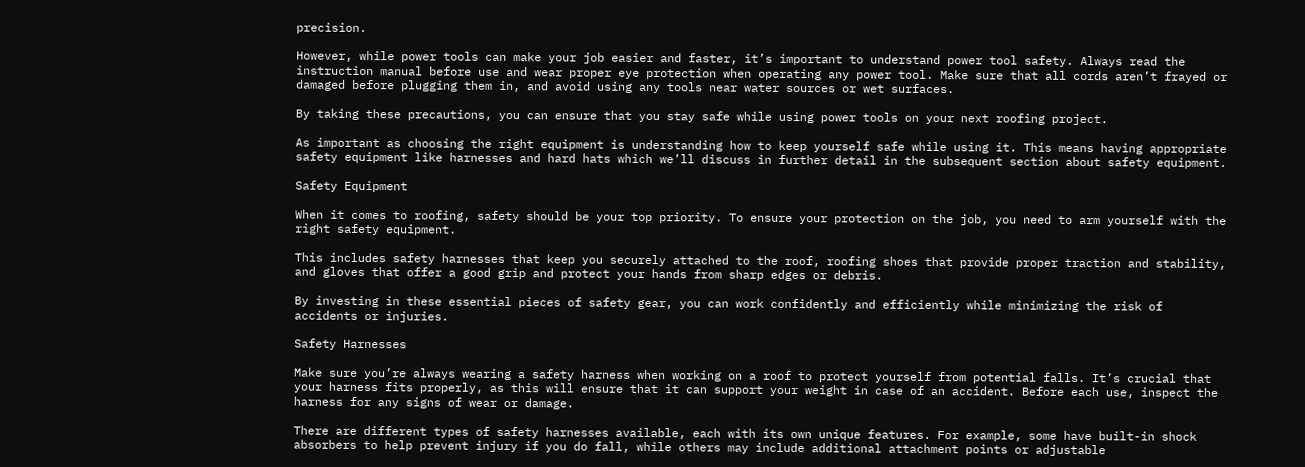precision.

However, while power tools can make your job easier and faster, it’s important to understand power tool safety. Always read the instruction manual before use and wear proper eye protection when operating any power tool. Make sure that all cords aren’t frayed or damaged before plugging them in, and avoid using any tools near water sources or wet surfaces.

By taking these precautions, you can ensure that you stay safe while using power tools on your next roofing project.

As important as choosing the right equipment is understanding how to keep yourself safe while using it. This means having appropriate safety equipment like harnesses and hard hats which we’ll discuss in further detail in the subsequent section about safety equipment.

Safety Equipment

When it comes to roofing, safety should be your top priority. To ensure your protection on the job, you need to arm yourself with the right safety equipment.

This includes safety harnesses that keep you securely attached to the roof, roofing shoes that provide proper traction and stability, and gloves that offer a good grip and protect your hands from sharp edges or debris.

By investing in these essential pieces of safety gear, you can work confidently and efficiently while minimizing the risk of accidents or injuries.

Safety Harnesses

Make sure you’re always wearing a safety harness when working on a roof to protect yourself from potential falls. It’s crucial that your harness fits properly, as this will ensure that it can support your weight in case of an accident. Before each use, inspect the harness for any signs of wear or damage.

There are different types of safety harnesses available, each with its own unique features. For example, some have built-in shock absorbers to help prevent injury if you do fall, while others may include additional attachment points or adjustable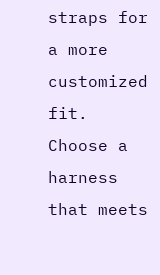straps for a more customized fit. Choose a harness that meets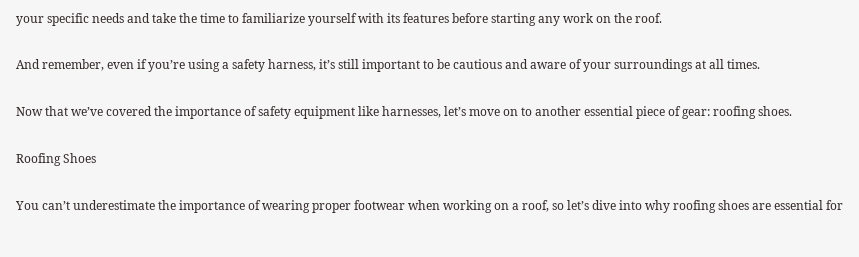your specific needs and take the time to familiarize yourself with its features before starting any work on the roof.

And remember, even if you’re using a safety harness, it’s still important to be cautious and aware of your surroundings at all times.

Now that we’ve covered the importance of safety equipment like harnesses, let’s move on to another essential piece of gear: roofing shoes.

Roofing Shoes

You can’t underestimate the importance of wearing proper footwear when working on a roof, so let’s dive into why roofing shoes are essential for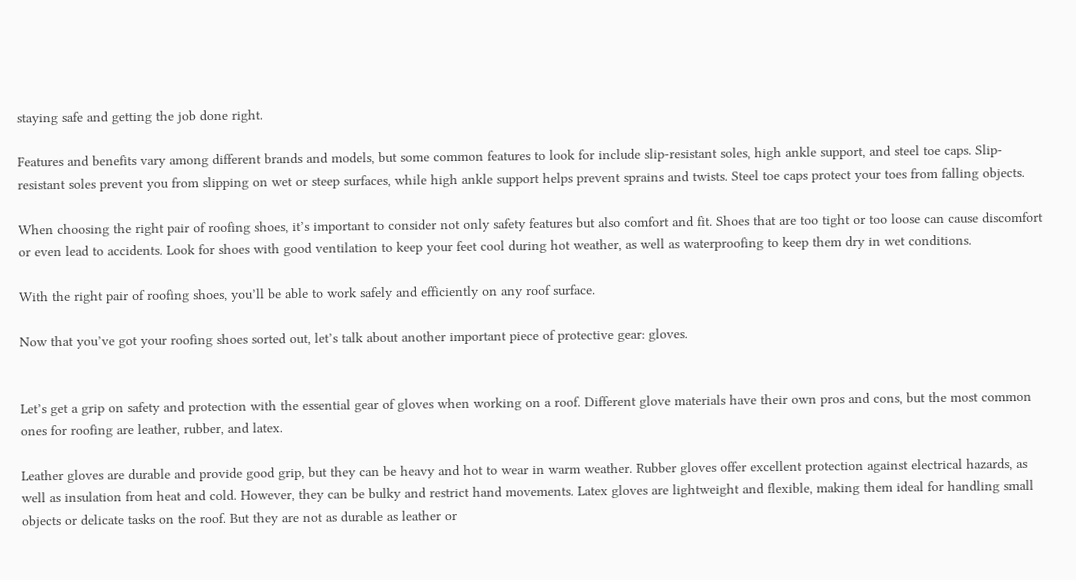staying safe and getting the job done right.

Features and benefits vary among different brands and models, but some common features to look for include slip-resistant soles, high ankle support, and steel toe caps. Slip-resistant soles prevent you from slipping on wet or steep surfaces, while high ankle support helps prevent sprains and twists. Steel toe caps protect your toes from falling objects.

When choosing the right pair of roofing shoes, it’s important to consider not only safety features but also comfort and fit. Shoes that are too tight or too loose can cause discomfort or even lead to accidents. Look for shoes with good ventilation to keep your feet cool during hot weather, as well as waterproofing to keep them dry in wet conditions.

With the right pair of roofing shoes, you’ll be able to work safely and efficiently on any roof surface.

Now that you’ve got your roofing shoes sorted out, let’s talk about another important piece of protective gear: gloves.


Let’s get a grip on safety and protection with the essential gear of gloves when working on a roof. Different glove materials have their own pros and cons, but the most common ones for roofing are leather, rubber, and latex.

Leather gloves are durable and provide good grip, but they can be heavy and hot to wear in warm weather. Rubber gloves offer excellent protection against electrical hazards, as well as insulation from heat and cold. However, they can be bulky and restrict hand movements. Latex gloves are lightweight and flexible, making them ideal for handling small objects or delicate tasks on the roof. But they are not as durable as leather or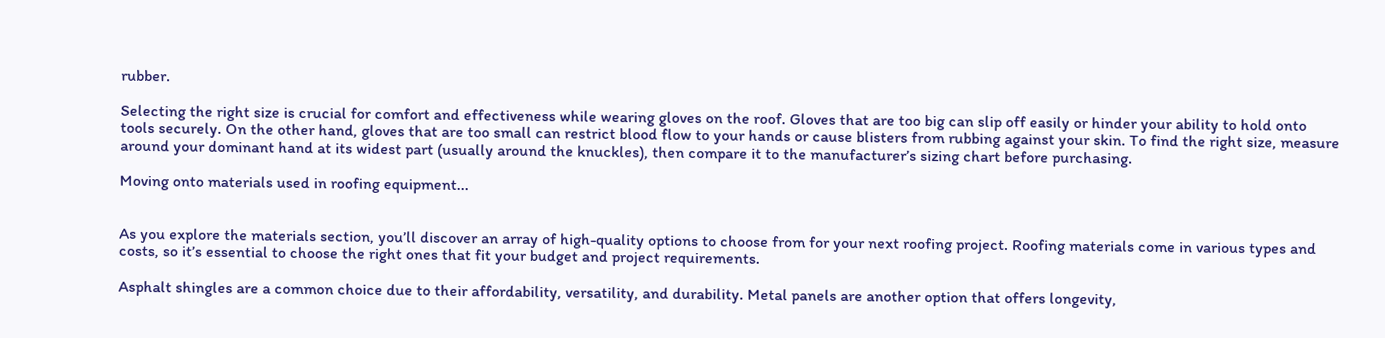rubber.

Selecting the right size is crucial for comfort and effectiveness while wearing gloves on the roof. Gloves that are too big can slip off easily or hinder your ability to hold onto tools securely. On the other hand, gloves that are too small can restrict blood flow to your hands or cause blisters from rubbing against your skin. To find the right size, measure around your dominant hand at its widest part (usually around the knuckles), then compare it to the manufacturer’s sizing chart before purchasing.

Moving onto materials used in roofing equipment...


As you explore the materials section, you’ll discover an array of high-quality options to choose from for your next roofing project. Roofing materials come in various types and costs, so it’s essential to choose the right ones that fit your budget and project requirements.

Asphalt shingles are a common choice due to their affordability, versatility, and durability. Metal panels are another option that offers longevity,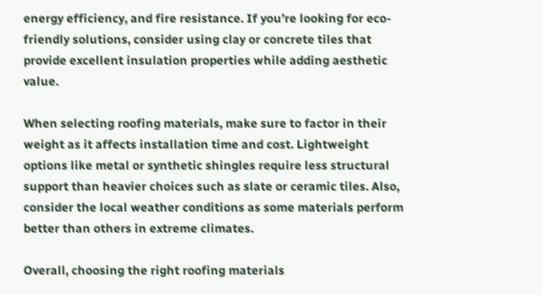energy efficiency, and fire resistance. If you’re looking for eco-friendly solutions, consider using clay or concrete tiles that provide excellent insulation properties while adding aesthetic value.

When selecting roofing materials, make sure to factor in their weight as it affects installation time and cost. Lightweight options like metal or synthetic shingles require less structural support than heavier choices such as slate or ceramic tiles. Also, consider the local weather conditions as some materials perform better than others in extreme climates.

Overall, choosing the right roofing materials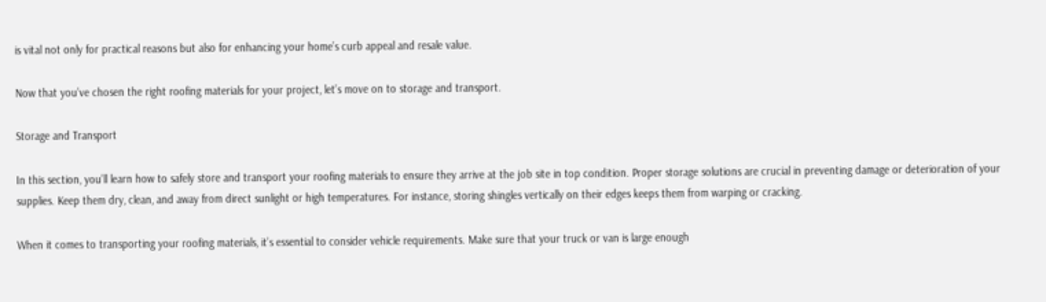is vital not only for practical reasons but also for enhancing your home’s curb appeal and resale value.

Now that you’ve chosen the right roofing materials for your project, let’s move on to storage and transport.

Storage and Transport

In this section, you’ll learn how to safely store and transport your roofing materials to ensure they arrive at the job site in top condition. Proper storage solutions are crucial in preventing damage or deterioration of your supplies. Keep them dry, clean, and away from direct sunlight or high temperatures. For instance, storing shingles vertically on their edges keeps them from warping or cracking.

When it comes to transporting your roofing materials, it’s essential to consider vehicle requirements. Make sure that your truck or van is large enough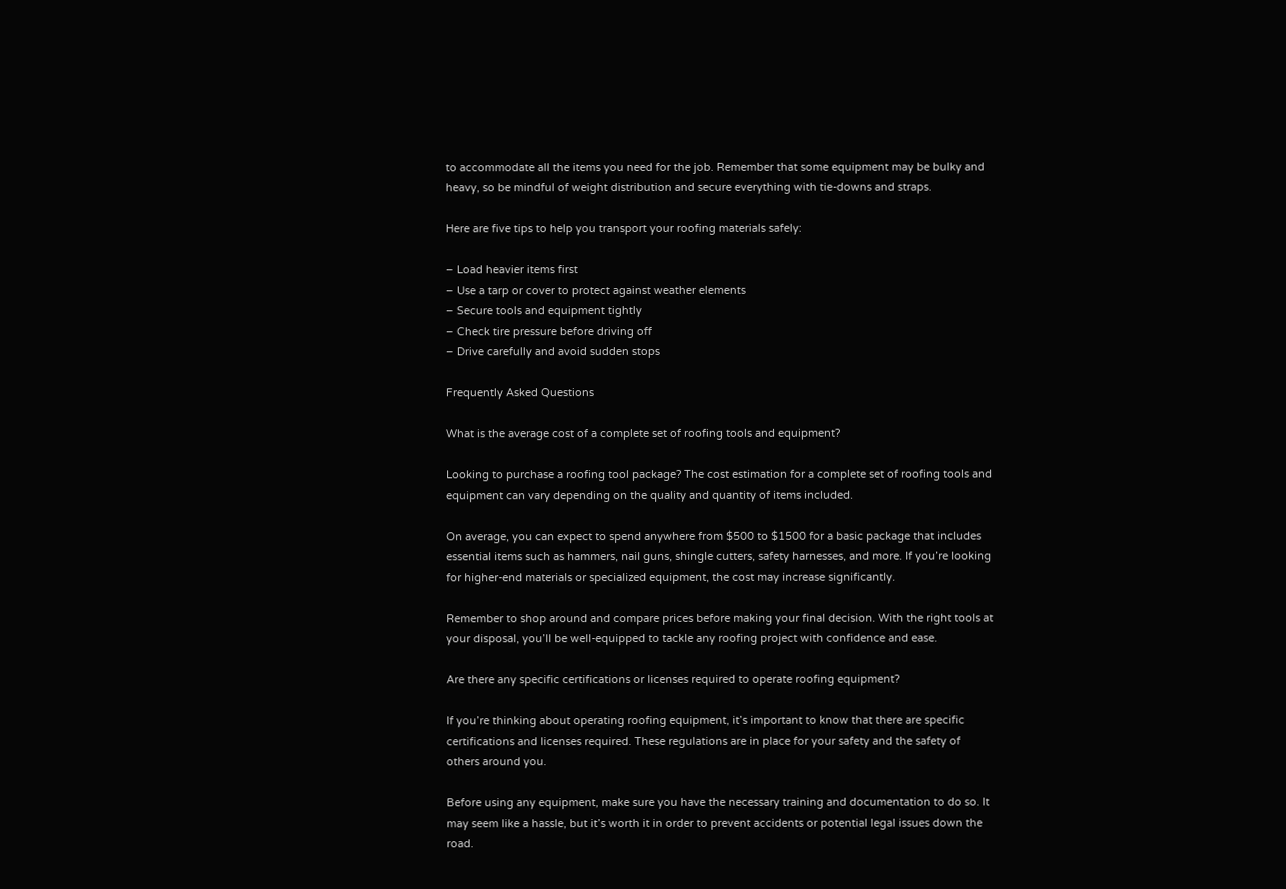to accommodate all the items you need for the job. Remember that some equipment may be bulky and heavy, so be mindful of weight distribution and secure everything with tie-downs and straps.

Here are five tips to help you transport your roofing materials safely:

– Load heavier items first
– Use a tarp or cover to protect against weather elements
– Secure tools and equipment tightly
– Check tire pressure before driving off
– Drive carefully and avoid sudden stops

Frequently Asked Questions

What is the average cost of a complete set of roofing tools and equipment?

Looking to purchase a roofing tool package? The cost estimation for a complete set of roofing tools and equipment can vary depending on the quality and quantity of items included.

On average, you can expect to spend anywhere from $500 to $1500 for a basic package that includes essential items such as hammers, nail guns, shingle cutters, safety harnesses, and more. If you’re looking for higher-end materials or specialized equipment, the cost may increase significantly.

Remember to shop around and compare prices before making your final decision. With the right tools at your disposal, you’ll be well-equipped to tackle any roofing project with confidence and ease.

Are there any specific certifications or licenses required to operate roofing equipment?

If you’re thinking about operating roofing equipment, it’s important to know that there are specific certifications and licenses required. These regulations are in place for your safety and the safety of others around you.

Before using any equipment, make sure you have the necessary training and documentation to do so. It may seem like a hassle, but it’s worth it in order to prevent accidents or potential legal issues down the road.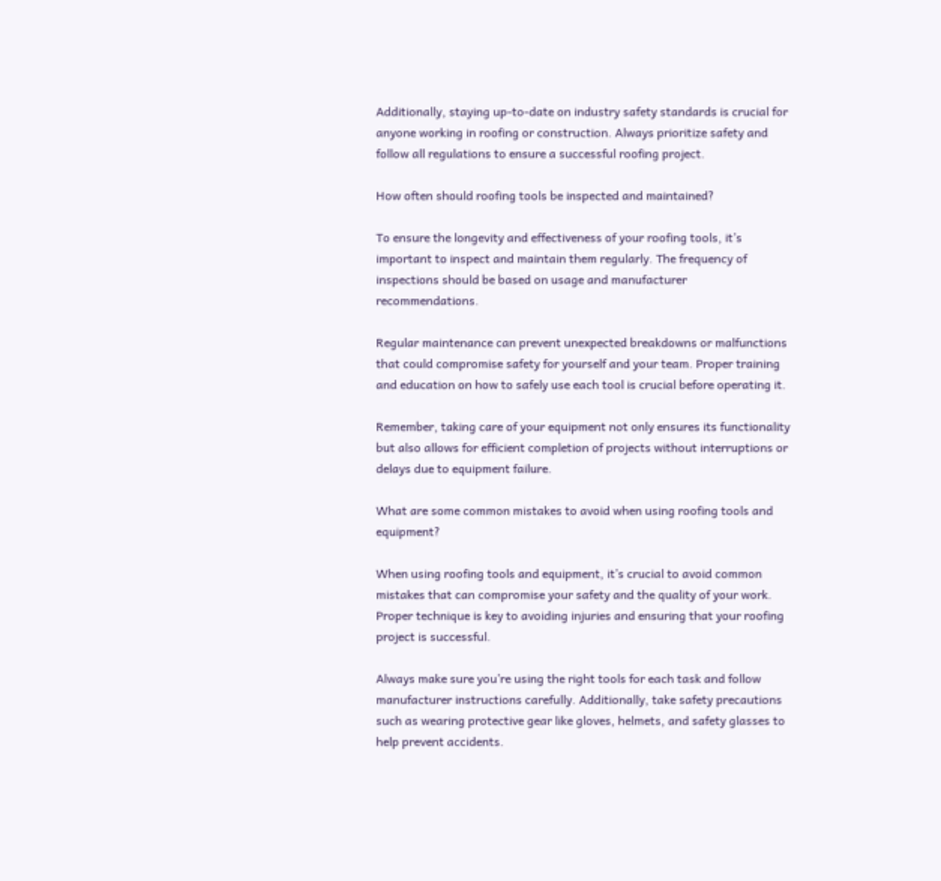Additionally, staying up-to-date on industry safety standards is crucial for anyone working in roofing or construction. Always prioritize safety and follow all regulations to ensure a successful roofing project.

How often should roofing tools be inspected and maintained?

To ensure the longevity and effectiveness of your roofing tools, it’s important to inspect and maintain them regularly. The frequency of inspections should be based on usage and manufacturer recommendations.

Regular maintenance can prevent unexpected breakdowns or malfunctions that could compromise safety for yourself and your team. Proper training and education on how to safely use each tool is crucial before operating it.

Remember, taking care of your equipment not only ensures its functionality but also allows for efficient completion of projects without interruptions or delays due to equipment failure.

What are some common mistakes to avoid when using roofing tools and equipment?

When using roofing tools and equipment, it’s crucial to avoid common mistakes that can compromise your safety and the quality of your work. Proper technique is key to avoiding injuries and ensuring that your roofing project is successful.

Always make sure you’re using the right tools for each task and follow manufacturer instructions carefully. Additionally, take safety precautions such as wearing protective gear like gloves, helmets, and safety glasses to help prevent accidents.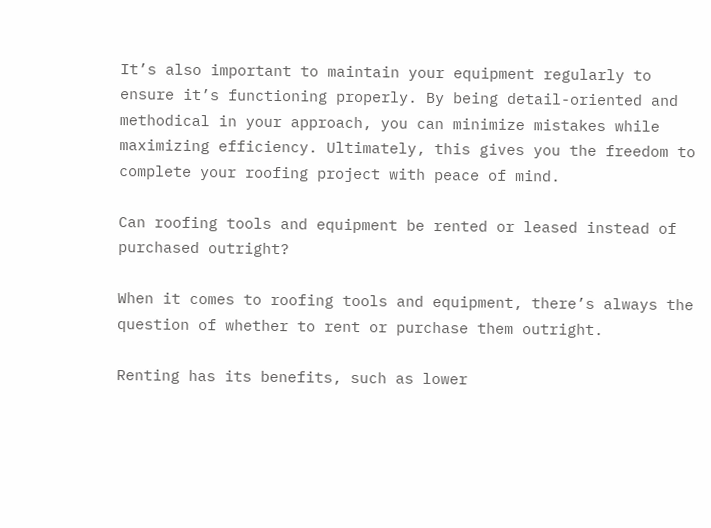It’s also important to maintain your equipment regularly to ensure it’s functioning properly. By being detail-oriented and methodical in your approach, you can minimize mistakes while maximizing efficiency. Ultimately, this gives you the freedom to complete your roofing project with peace of mind.

Can roofing tools and equipment be rented or leased instead of purchased outright?

When it comes to roofing tools and equipment, there’s always the question of whether to rent or purchase them outright.

Renting has its benefits, such as lower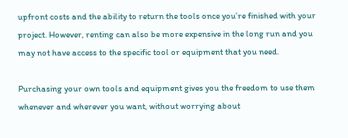upfront costs and the ability to return the tools once you’re finished with your project. However, renting can also be more expensive in the long run and you may not have access to the specific tool or equipment that you need.

Purchasing your own tools and equipment gives you the freedom to use them whenever and wherever you want, without worrying about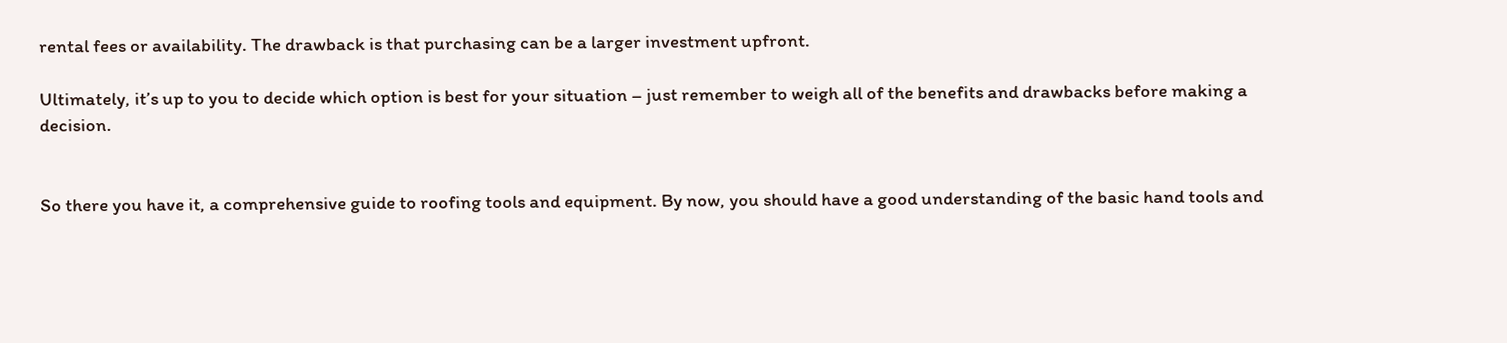rental fees or availability. The drawback is that purchasing can be a larger investment upfront.

Ultimately, it’s up to you to decide which option is best for your situation – just remember to weigh all of the benefits and drawbacks before making a decision.


So there you have it, a comprehensive guide to roofing tools and equipment. By now, you should have a good understanding of the basic hand tools and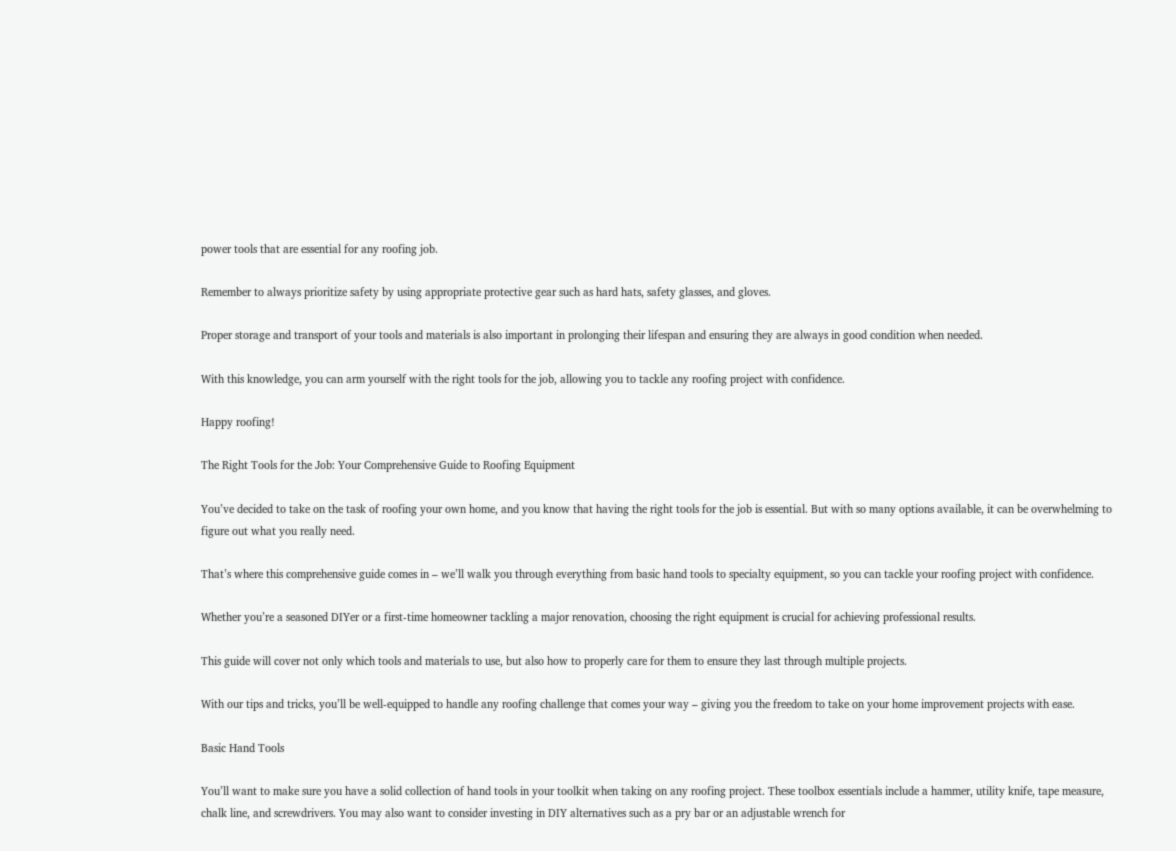power tools that are essential for any roofing job.

Remember to always prioritize safety by using appropriate protective gear such as hard hats, safety glasses, and gloves.

Proper storage and transport of your tools and materials is also important in prolonging their lifespan and ensuring they are always in good condition when needed.

With this knowledge, you can arm yourself with the right tools for the job, allowing you to tackle any roofing project with confidence.

Happy roofing!

The Right Tools for the Job: Your Comprehensive Guide to Roofing Equipment

You’ve decided to take on the task of roofing your own home, and you know that having the right tools for the job is essential. But with so many options available, it can be overwhelming to figure out what you really need.

That’s where this comprehensive guide comes in – we’ll walk you through everything from basic hand tools to specialty equipment, so you can tackle your roofing project with confidence.

Whether you’re a seasoned DIYer or a first-time homeowner tackling a major renovation, choosing the right equipment is crucial for achieving professional results.

This guide will cover not only which tools and materials to use, but also how to properly care for them to ensure they last through multiple projects.

With our tips and tricks, you’ll be well-equipped to handle any roofing challenge that comes your way – giving you the freedom to take on your home improvement projects with ease.

Basic Hand Tools

You’ll want to make sure you have a solid collection of hand tools in your toolkit when taking on any roofing project. These toolbox essentials include a hammer, utility knife, tape measure, chalk line, and screwdrivers. You may also want to consider investing in DIY alternatives such as a pry bar or an adjustable wrench for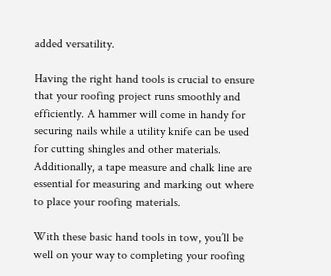added versatility.

Having the right hand tools is crucial to ensure that your roofing project runs smoothly and efficiently. A hammer will come in handy for securing nails while a utility knife can be used for cutting shingles and other materials. Additionally, a tape measure and chalk line are essential for measuring and marking out where to place your roofing materials.

With these basic hand tools in tow, you’ll be well on your way to completing your roofing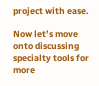project with ease.

Now let’s move onto discussing specialty tools for more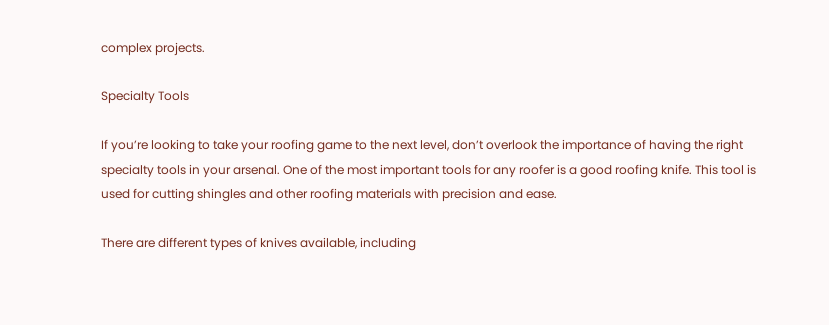complex projects.

Specialty Tools

If you’re looking to take your roofing game to the next level, don’t overlook the importance of having the right specialty tools in your arsenal. One of the most important tools for any roofer is a good roofing knife. This tool is used for cutting shingles and other roofing materials with precision and ease.

There are different types of knives available, including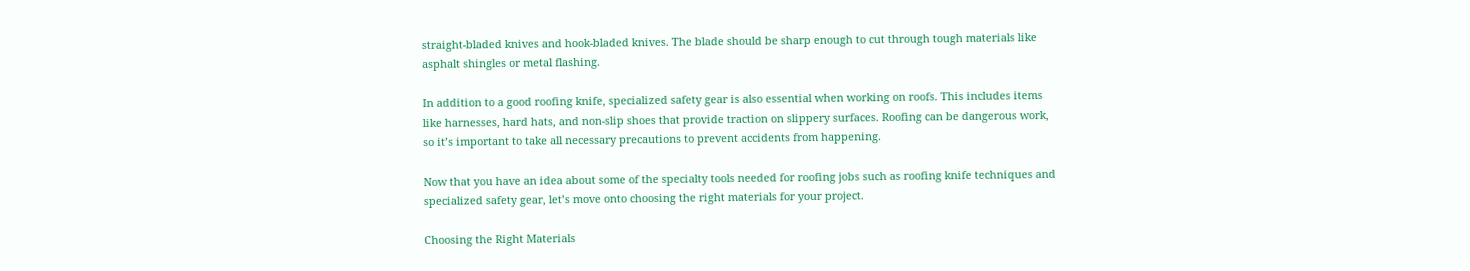straight-bladed knives and hook-bladed knives. The blade should be sharp enough to cut through tough materials like asphalt shingles or metal flashing.

In addition to a good roofing knife, specialized safety gear is also essential when working on roofs. This includes items like harnesses, hard hats, and non-slip shoes that provide traction on slippery surfaces. Roofing can be dangerous work, so it’s important to take all necessary precautions to prevent accidents from happening.

Now that you have an idea about some of the specialty tools needed for roofing jobs such as roofing knife techniques and specialized safety gear, let’s move onto choosing the right materials for your project.

Choosing the Right Materials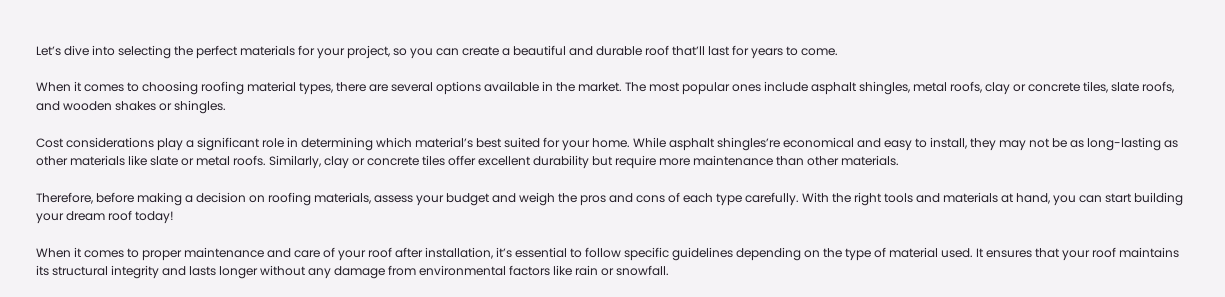Let’s dive into selecting the perfect materials for your project, so you can create a beautiful and durable roof that’ll last for years to come.

When it comes to choosing roofing material types, there are several options available in the market. The most popular ones include asphalt shingles, metal roofs, clay or concrete tiles, slate roofs, and wooden shakes or shingles.

Cost considerations play a significant role in determining which material’s best suited for your home. While asphalt shingles’re economical and easy to install, they may not be as long-lasting as other materials like slate or metal roofs. Similarly, clay or concrete tiles offer excellent durability but require more maintenance than other materials.

Therefore, before making a decision on roofing materials, assess your budget and weigh the pros and cons of each type carefully. With the right tools and materials at hand, you can start building your dream roof today!

When it comes to proper maintenance and care of your roof after installation, it’s essential to follow specific guidelines depending on the type of material used. It ensures that your roof maintains its structural integrity and lasts longer without any damage from environmental factors like rain or snowfall.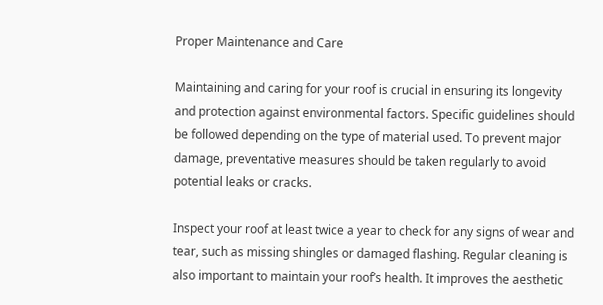Proper Maintenance and Care

Maintaining and caring for your roof is crucial in ensuring its longevity and protection against environmental factors. Specific guidelines should be followed depending on the type of material used. To prevent major damage, preventative measures should be taken regularly to avoid potential leaks or cracks.

Inspect your roof at least twice a year to check for any signs of wear and tear, such as missing shingles or damaged flashing. Regular cleaning is also important to maintain your roof’s health. It improves the aesthetic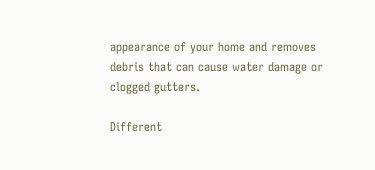appearance of your home and removes debris that can cause water damage or clogged gutters.

Different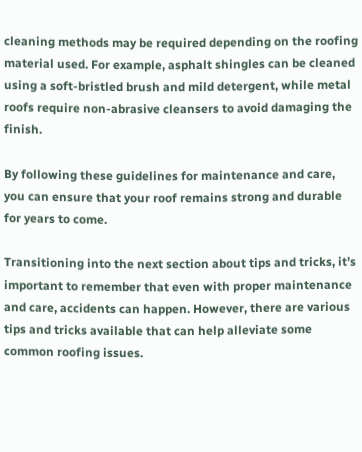cleaning methods may be required depending on the roofing material used. For example, asphalt shingles can be cleaned using a soft-bristled brush and mild detergent, while metal roofs require non-abrasive cleansers to avoid damaging the finish.

By following these guidelines for maintenance and care, you can ensure that your roof remains strong and durable for years to come.

Transitioning into the next section about tips and tricks, it’s important to remember that even with proper maintenance and care, accidents can happen. However, there are various tips and tricks available that can help alleviate some common roofing issues.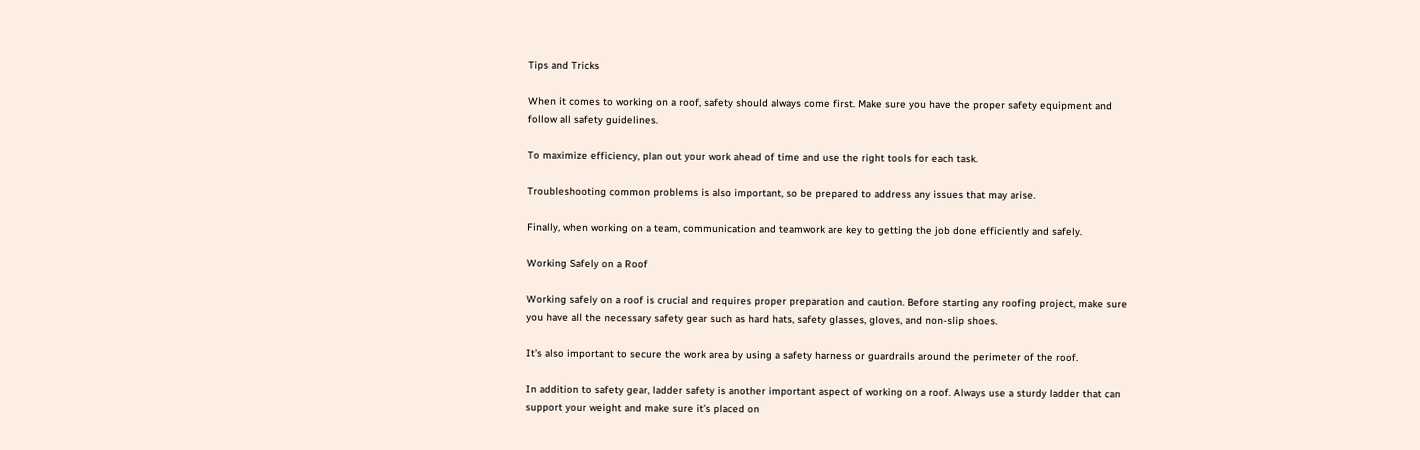Tips and Tricks

When it comes to working on a roof, safety should always come first. Make sure you have the proper safety equipment and follow all safety guidelines.

To maximize efficiency, plan out your work ahead of time and use the right tools for each task.

Troubleshooting common problems is also important, so be prepared to address any issues that may arise.

Finally, when working on a team, communication and teamwork are key to getting the job done efficiently and safely.

Working Safely on a Roof

Working safely on a roof is crucial and requires proper preparation and caution. Before starting any roofing project, make sure you have all the necessary safety gear such as hard hats, safety glasses, gloves, and non-slip shoes.

It’s also important to secure the work area by using a safety harness or guardrails around the perimeter of the roof.

In addition to safety gear, ladder safety is another important aspect of working on a roof. Always use a sturdy ladder that can support your weight and make sure it’s placed on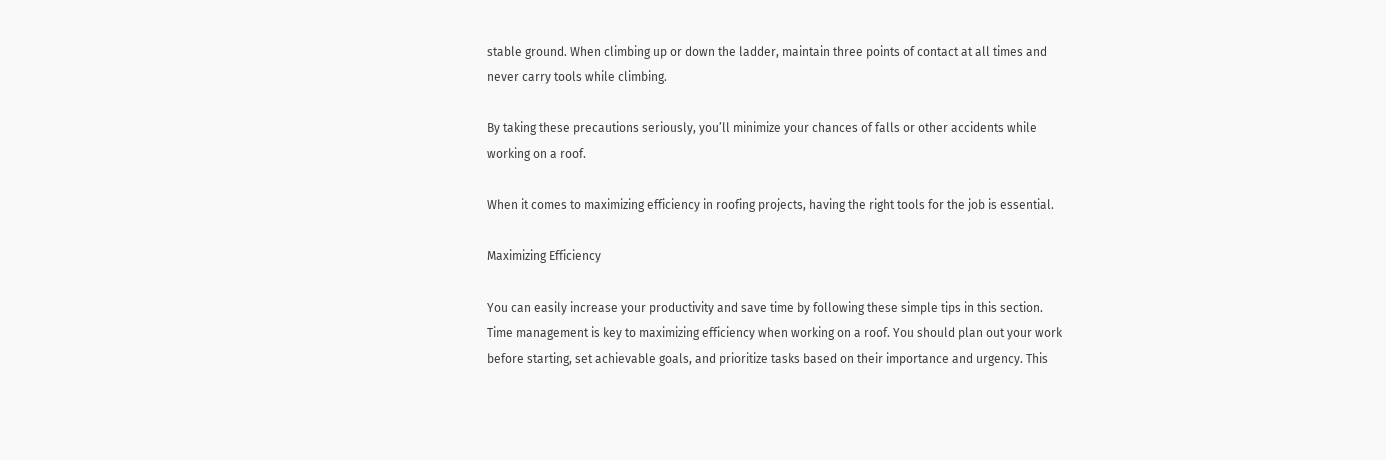stable ground. When climbing up or down the ladder, maintain three points of contact at all times and never carry tools while climbing.

By taking these precautions seriously, you’ll minimize your chances of falls or other accidents while working on a roof.

When it comes to maximizing efficiency in roofing projects, having the right tools for the job is essential.

Maximizing Efficiency

You can easily increase your productivity and save time by following these simple tips in this section. Time management is key to maximizing efficiency when working on a roof. You should plan out your work before starting, set achievable goals, and prioritize tasks based on their importance and urgency. This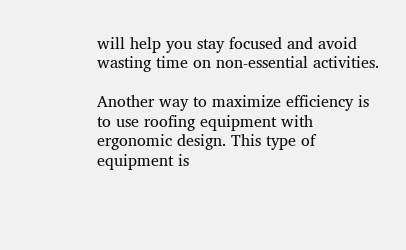will help you stay focused and avoid wasting time on non-essential activities.

Another way to maximize efficiency is to use roofing equipment with ergonomic design. This type of equipment is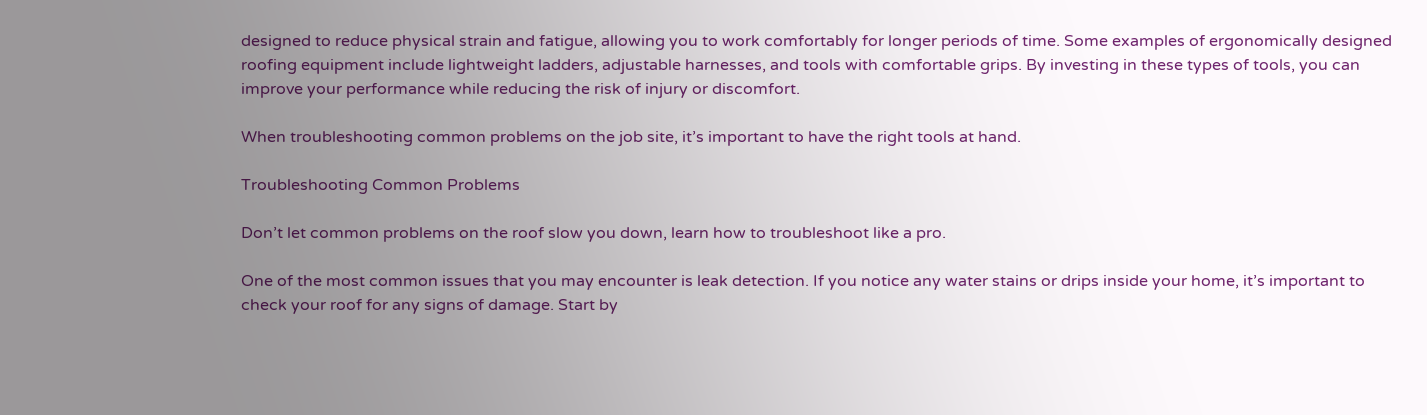designed to reduce physical strain and fatigue, allowing you to work comfortably for longer periods of time. Some examples of ergonomically designed roofing equipment include lightweight ladders, adjustable harnesses, and tools with comfortable grips. By investing in these types of tools, you can improve your performance while reducing the risk of injury or discomfort.

When troubleshooting common problems on the job site, it’s important to have the right tools at hand.

Troubleshooting Common Problems

Don’t let common problems on the roof slow you down, learn how to troubleshoot like a pro.

One of the most common issues that you may encounter is leak detection. If you notice any water stains or drips inside your home, it’s important to check your roof for any signs of damage. Start by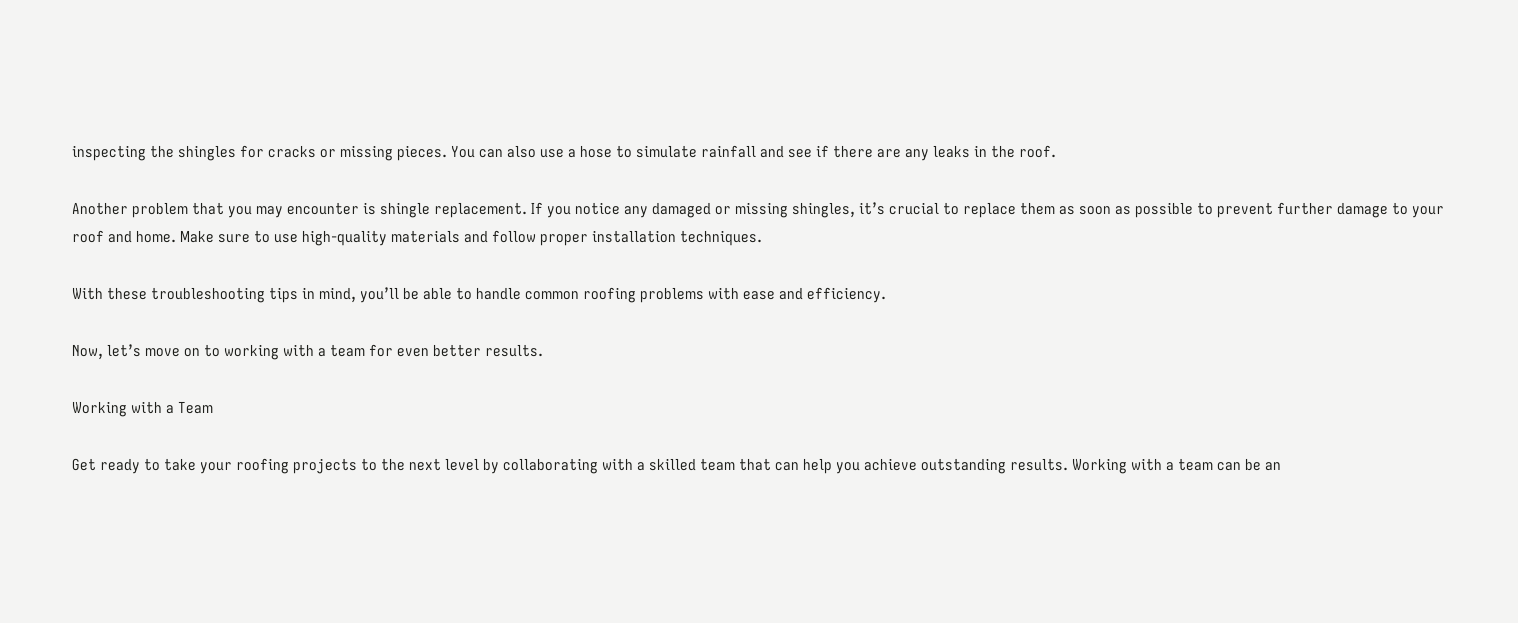inspecting the shingles for cracks or missing pieces. You can also use a hose to simulate rainfall and see if there are any leaks in the roof.

Another problem that you may encounter is shingle replacement. If you notice any damaged or missing shingles, it’s crucial to replace them as soon as possible to prevent further damage to your roof and home. Make sure to use high-quality materials and follow proper installation techniques.

With these troubleshooting tips in mind, you’ll be able to handle common roofing problems with ease and efficiency.

Now, let’s move on to working with a team for even better results.

Working with a Team

Get ready to take your roofing projects to the next level by collaborating with a skilled team that can help you achieve outstanding results. Working with a team can be an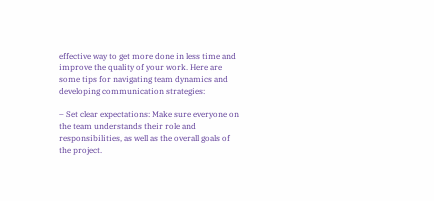effective way to get more done in less time and improve the quality of your work. Here are some tips for navigating team dynamics and developing communication strategies:

– Set clear expectations: Make sure everyone on the team understands their role and responsibilities, as well as the overall goals of the project.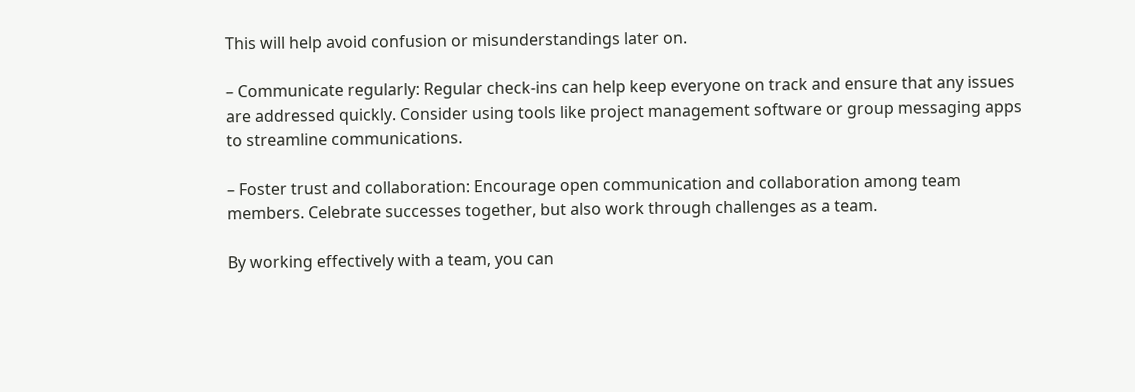This will help avoid confusion or misunderstandings later on.

– Communicate regularly: Regular check-ins can help keep everyone on track and ensure that any issues are addressed quickly. Consider using tools like project management software or group messaging apps to streamline communications.

– Foster trust and collaboration: Encourage open communication and collaboration among team members. Celebrate successes together, but also work through challenges as a team.

By working effectively with a team, you can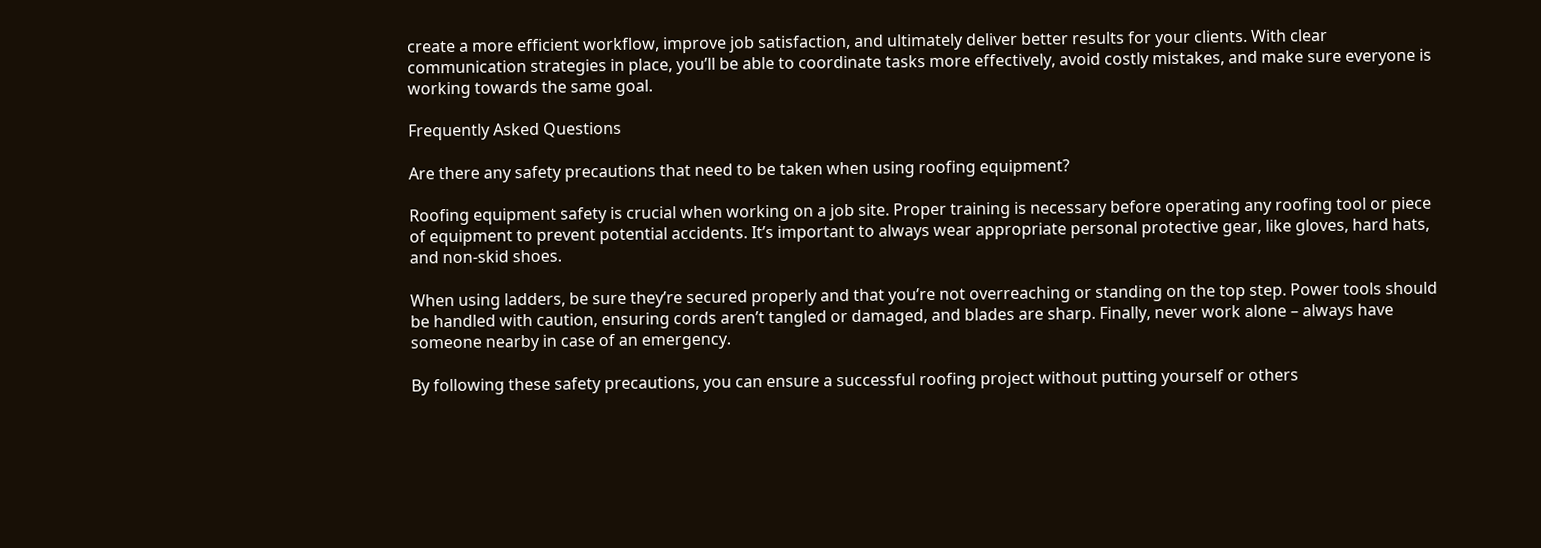create a more efficient workflow, improve job satisfaction, and ultimately deliver better results for your clients. With clear communication strategies in place, you’ll be able to coordinate tasks more effectively, avoid costly mistakes, and make sure everyone is working towards the same goal.

Frequently Asked Questions

Are there any safety precautions that need to be taken when using roofing equipment?

Roofing equipment safety is crucial when working on a job site. Proper training is necessary before operating any roofing tool or piece of equipment to prevent potential accidents. It’s important to always wear appropriate personal protective gear, like gloves, hard hats, and non-skid shoes.

When using ladders, be sure they’re secured properly and that you’re not overreaching or standing on the top step. Power tools should be handled with caution, ensuring cords aren’t tangled or damaged, and blades are sharp. Finally, never work alone – always have someone nearby in case of an emergency.

By following these safety precautions, you can ensure a successful roofing project without putting yourself or others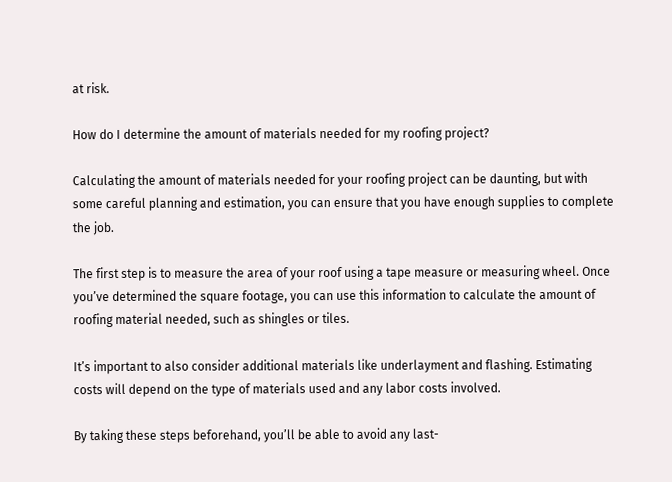at risk.

How do I determine the amount of materials needed for my roofing project?

Calculating the amount of materials needed for your roofing project can be daunting, but with some careful planning and estimation, you can ensure that you have enough supplies to complete the job.

The first step is to measure the area of your roof using a tape measure or measuring wheel. Once you’ve determined the square footage, you can use this information to calculate the amount of roofing material needed, such as shingles or tiles.

It’s important to also consider additional materials like underlayment and flashing. Estimating costs will depend on the type of materials used and any labor costs involved.

By taking these steps beforehand, you’ll be able to avoid any last-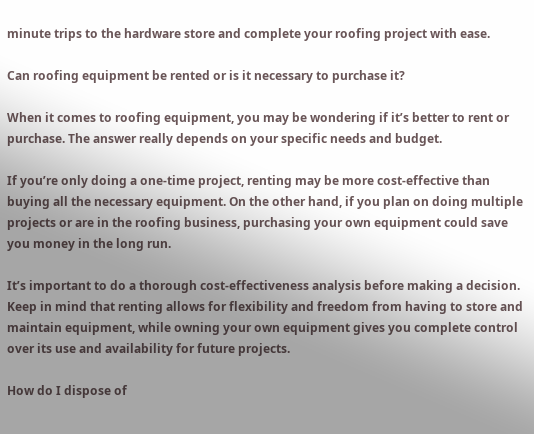minute trips to the hardware store and complete your roofing project with ease.

Can roofing equipment be rented or is it necessary to purchase it?

When it comes to roofing equipment, you may be wondering if it’s better to rent or purchase. The answer really depends on your specific needs and budget.

If you’re only doing a one-time project, renting may be more cost-effective than buying all the necessary equipment. On the other hand, if you plan on doing multiple projects or are in the roofing business, purchasing your own equipment could save you money in the long run.

It’s important to do a thorough cost-effectiveness analysis before making a decision. Keep in mind that renting allows for flexibility and freedom from having to store and maintain equipment, while owning your own equipment gives you complete control over its use and availability for future projects.

How do I dispose of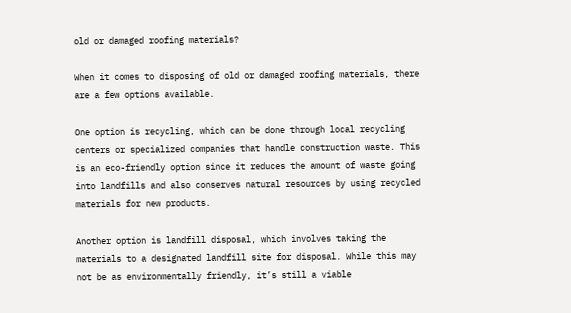old or damaged roofing materials?

When it comes to disposing of old or damaged roofing materials, there are a few options available.

One option is recycling, which can be done through local recycling centers or specialized companies that handle construction waste. This is an eco-friendly option since it reduces the amount of waste going into landfills and also conserves natural resources by using recycled materials for new products.

Another option is landfill disposal, which involves taking the materials to a designated landfill site for disposal. While this may not be as environmentally friendly, it’s still a viable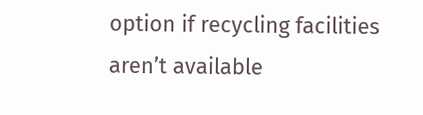option if recycling facilities aren’t available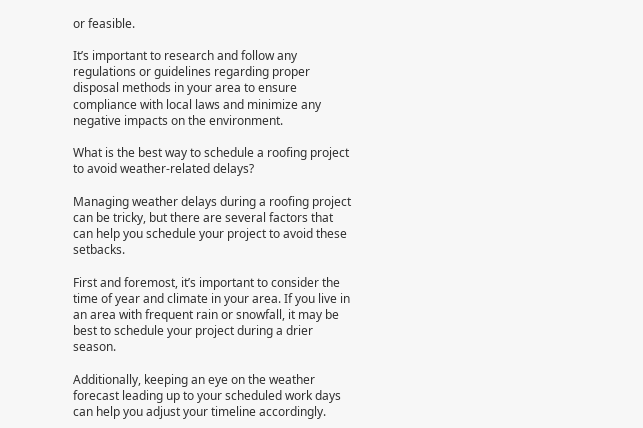or feasible.

It’s important to research and follow any regulations or guidelines regarding proper disposal methods in your area to ensure compliance with local laws and minimize any negative impacts on the environment.

What is the best way to schedule a roofing project to avoid weather-related delays?

Managing weather delays during a roofing project can be tricky, but there are several factors that can help you schedule your project to avoid these setbacks.

First and foremost, it’s important to consider the time of year and climate in your area. If you live in an area with frequent rain or snowfall, it may be best to schedule your project during a drier season.

Additionally, keeping an eye on the weather forecast leading up to your scheduled work days can help you adjust your timeline accordingly.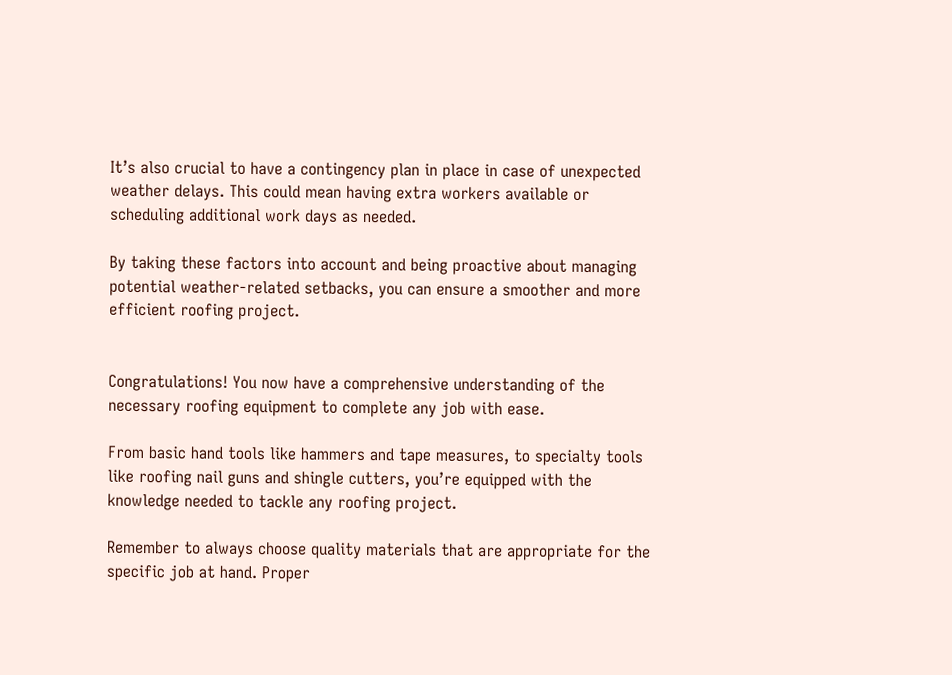It’s also crucial to have a contingency plan in place in case of unexpected weather delays. This could mean having extra workers available or scheduling additional work days as needed.

By taking these factors into account and being proactive about managing potential weather-related setbacks, you can ensure a smoother and more efficient roofing project.


Congratulations! You now have a comprehensive understanding of the necessary roofing equipment to complete any job with ease.

From basic hand tools like hammers and tape measures, to specialty tools like roofing nail guns and shingle cutters, you’re equipped with the knowledge needed to tackle any roofing project.

Remember to always choose quality materials that are appropriate for the specific job at hand. Proper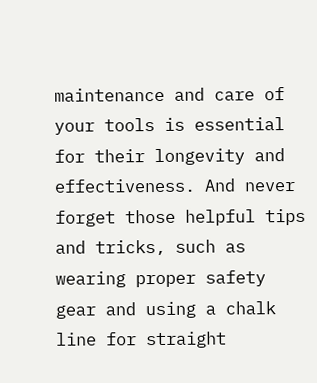maintenance and care of your tools is essential for their longevity and effectiveness. And never forget those helpful tips and tricks, such as wearing proper safety gear and using a chalk line for straight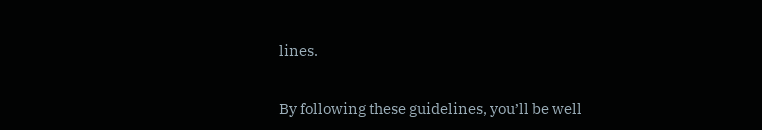lines.

By following these guidelines, you’ll be well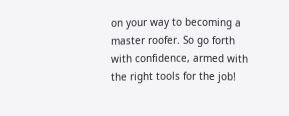on your way to becoming a master roofer. So go forth with confidence, armed with the right tools for the job!